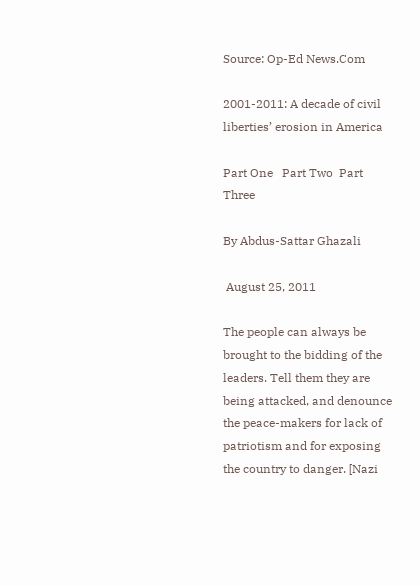Source: Op-Ed News.Com

2001-2011: A decade of civil liberties’ erosion in America

Part One   Part Two  Part Three

By Abdus-Sattar Ghazali

 August 25, 2011

The people can always be brought to the bidding of the leaders. Tell them they are being attacked, and denounce the peace-makers for lack of patriotism and for exposing the country to danger. [Nazi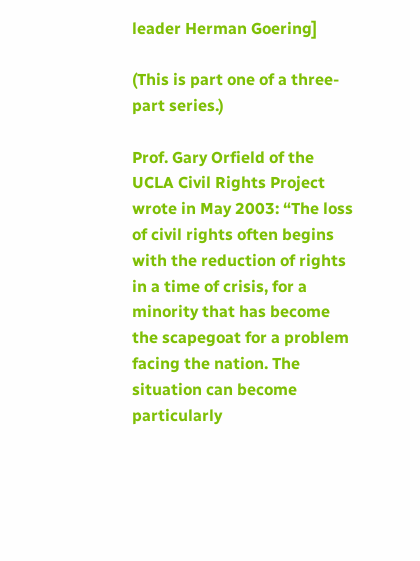leader Herman Goering]

(This is part one of a three-part series.)

Prof. Gary Orfield of the UCLA Civil Rights Project wrote in May 2003: “The loss of civil rights often begins with the reduction of rights in a time of crisis, for a minority that has become the scapegoat for a problem facing the nation. The situation can become particularly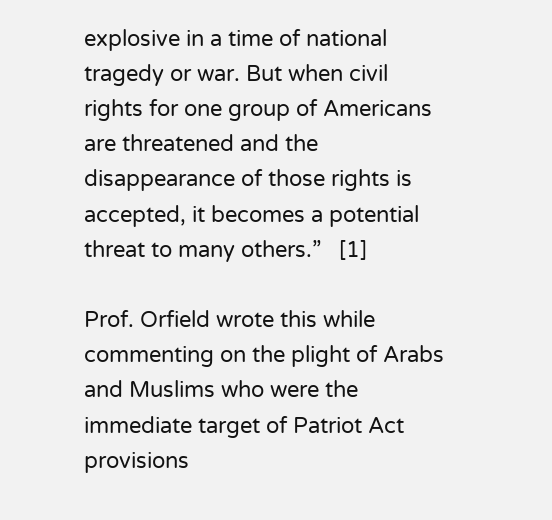explosive in a time of national tragedy or war. But when civil rights for one group of Americans are threatened and the disappearance of those rights is accepted, it becomes a potential threat to many others.”   [1]

Prof. Orfield wrote this while commenting on the plight of Arabs and Muslims who were the immediate target of Patriot Act provisions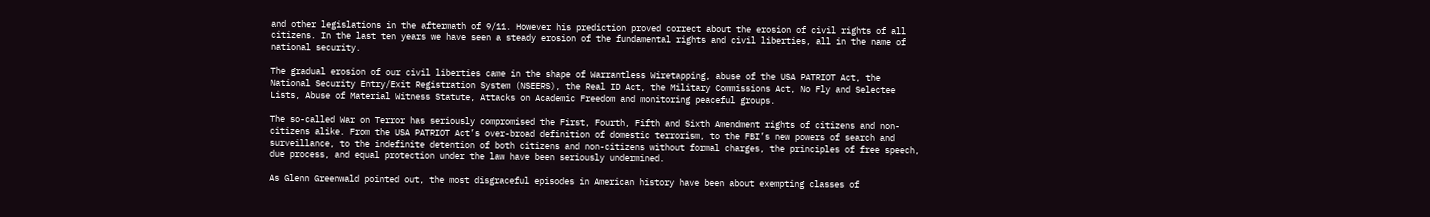and other legislations in the aftermath of 9/11. However his prediction proved correct about the erosion of civil rights of all citizens. In the last ten years we have seen a steady erosion of the fundamental rights and civil liberties, all in the name of national security.

The gradual erosion of our civil liberties came in the shape of Warrantless Wiretapping, abuse of the USA PATRIOT Act, the National Security Entry/Exit Registration System (NSEERS), the Real ID Act, the Military Commissions Act, No Fly and Selectee Lists, Abuse of Material Witness Statute, Attacks on Academic Freedom and monitoring peaceful groups.

The so-called War on Terror has seriously compromised the First, Fourth, Fifth and Sixth Amendment rights of citizens and non-citizens alike. From the USA PATRIOT Act’s over-broad definition of domestic terrorism, to the FBI’s new powers of search and surveillance, to the indefinite detention of both citizens and non-citizens without formal charges, the principles of free speech, due process, and equal protection under the law have been seriously undermined.

As Glenn Greenwald pointed out, the most disgraceful episodes in American history have been about exempting classes of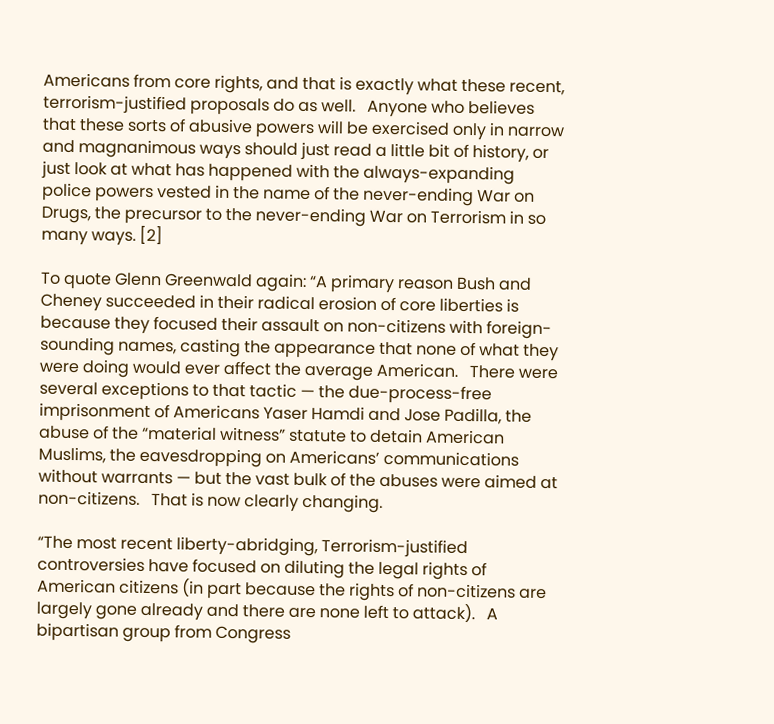Americans from core rights, and that is exactly what these recent, terrorism-justified proposals do as well.   Anyone who believes that these sorts of abusive powers will be exercised only in narrow and magnanimous ways should just read a little bit of history, or just look at what has happened with the always-expanding police powers vested in the name of the never-ending War on Drugs, the precursor to the never-ending War on Terrorism in so many ways. [2]

To quote Glenn Greenwald again: “A primary reason Bush and Cheney succeeded in their radical erosion of core liberties is because they focused their assault on non-citizens with foreign-sounding names, casting the appearance that none of what they were doing would ever affect the average American.   There were several exceptions to that tactic — the due-process-free imprisonment of Americans Yaser Hamdi and Jose Padilla, the abuse of the “material witness” statute to detain American Muslims, the eavesdropping on Americans’ communications without warrants — but the vast bulk of the abuses were aimed at non-citizens.   That is now clearly changing.

“The most recent liberty-abridging, Terrorism-justified controversies have focused on diluting the legal rights of American citizens (in part because the rights of non-citizens are largely gone already and there are none left to attack).   A bipartisan group from Congress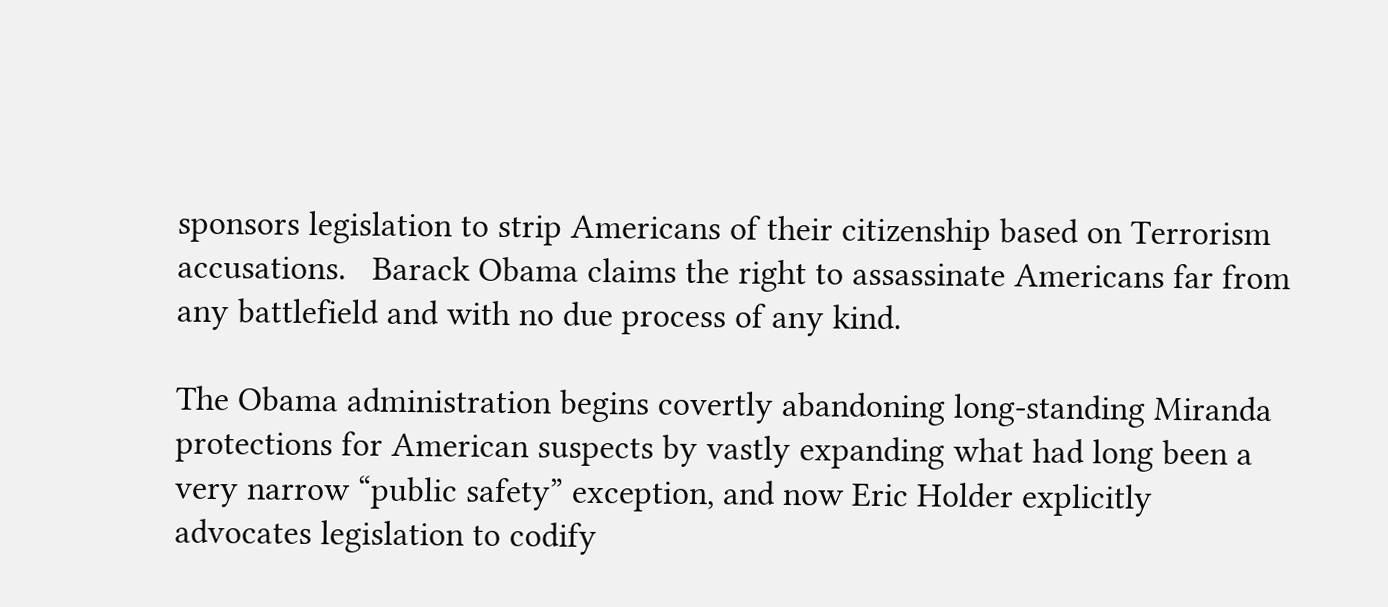sponsors legislation to strip Americans of their citizenship based on Terrorism accusations.   Barack Obama claims the right to assassinate Americans far from any battlefield and with no due process of any kind.

The Obama administration begins covertly abandoning long-standing Miranda protections for American suspects by vastly expanding what had long been a very narrow “public safety” exception, and now Eric Holder explicitly advocates legislation to codify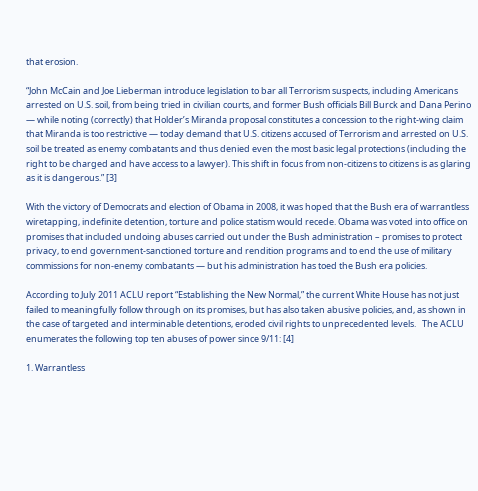that erosion.

“John McCain and Joe Lieberman introduce legislation to bar all Terrorism suspects, including Americans arrested on U.S. soil, from being tried in civilian courts, and former Bush officials Bill Burck and Dana Perino — while noting (correctly) that Holder’s Miranda proposal constitutes a concession to the right-wing claim that Miranda is too restrictive — today demand that U.S. citizens accused of Terrorism and arrested on U.S. soil be treated as enemy combatants and thus denied even the most basic legal protections (including the right to be charged and have access to a lawyer). This shift in focus from non-citizens to citizens is as glaring as it is dangerous.” [3]

With the victory of Democrats and election of Obama in 2008, it was hoped that the Bush era of warrantless wiretapping, indefinite detention, torture and police statism would recede. Obama was voted into office on promises that included undoing abuses carried out under the Bush administration – promises to protect privacy, to end government-sanctioned torture and rendition programs and to end the use of military commissions for non-enemy combatants — but his administration has toed the Bush era policies.

According to July 2011 ACLU report “Establishing the New Normal,” the current White House has not just failed to meaningfully follow through on its promises, but has also taken abusive policies, and, as shown in the case of targeted and interminable detentions, eroded civil rights to unprecedented levels.   The ACLU enumerates the following top ten abuses of power since 9/11: [4]

1. Warrantless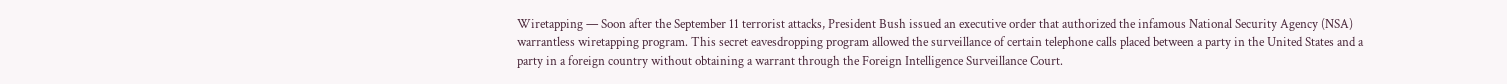Wiretapping — Soon after the September 11 terrorist attacks, President Bush issued an executive order that authorized the infamous National Security Agency (NSA) warrantless wiretapping program. This secret eavesdropping program allowed the surveillance of certain telephone calls placed between a party in the United States and a party in a foreign country without obtaining a warrant through the Foreign Intelligence Surveillance Court.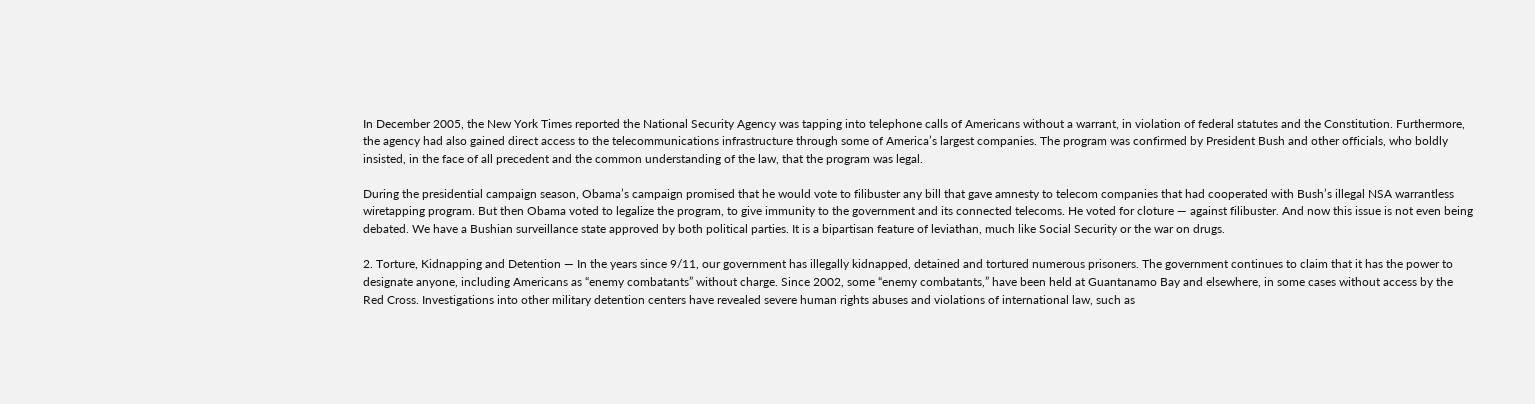In December 2005, the New York Times reported the National Security Agency was tapping into telephone calls of Americans without a warrant, in violation of federal statutes and the Constitution. Furthermore, the agency had also gained direct access to the telecommunications infrastructure through some of America’s largest companies. The program was confirmed by President Bush and other officials, who boldly insisted, in the face of all precedent and the common understanding of the law, that the program was legal.

During the presidential campaign season, Obama’s campaign promised that he would vote to filibuster any bill that gave amnesty to telecom companies that had cooperated with Bush’s illegal NSA warrantless wiretapping program. But then Obama voted to legalize the program, to give immunity to the government and its connected telecoms. He voted for cloture — against filibuster. And now this issue is not even being debated. We have a Bushian surveillance state approved by both political parties. It is a bipartisan feature of leviathan, much like Social Security or the war on drugs.

2. Torture, Kidnapping and Detention — In the years since 9/11, our government has illegally kidnapped, detained and tortured numerous prisoners. The government continues to claim that it has the power to designate anyone, including Americans as “enemy combatants” without charge. Since 2002, some “enemy combatants,” have been held at Guantanamo Bay and elsewhere, in some cases without access by the Red Cross. Investigations into other military detention centers have revealed severe human rights abuses and violations of international law, such as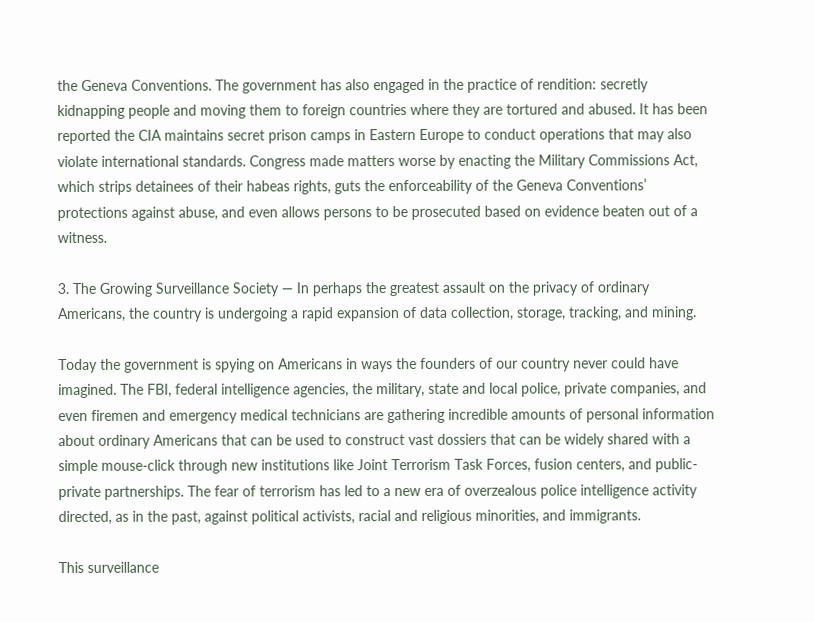the Geneva Conventions. The government has also engaged in the practice of rendition: secretly kidnapping people and moving them to foreign countries where they are tortured and abused. It has been reported the CIA maintains secret prison camps in Eastern Europe to conduct operations that may also violate international standards. Congress made matters worse by enacting the Military Commissions Act, which strips detainees of their habeas rights, guts the enforceability of the Geneva Conventions’ protections against abuse, and even allows persons to be prosecuted based on evidence beaten out of a witness.

3. The Growing Surveillance Society — In perhaps the greatest assault on the privacy of ordinary Americans, the country is undergoing a rapid expansion of data collection, storage, tracking, and mining.

Today the government is spying on Americans in ways the founders of our country never could have imagined. The FBI, federal intelligence agencies, the military, state and local police, private companies, and even firemen and emergency medical technicians are gathering incredible amounts of personal information about ordinary Americans that can be used to construct vast dossiers that can be widely shared with a simple mouse-click through new institutions like Joint Terrorism Task Forces, fusion centers, and public-private partnerships. The fear of terrorism has led to a new era of overzealous police intelligence activity directed, as in the past, against political activists, racial and religious minorities, and immigrants.

This surveillance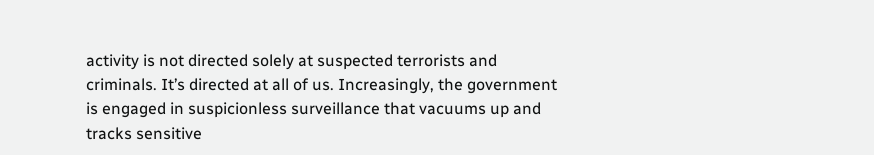activity is not directed solely at suspected terrorists and criminals. It’s directed at all of us. Increasingly, the government is engaged in suspicionless surveillance that vacuums up and tracks sensitive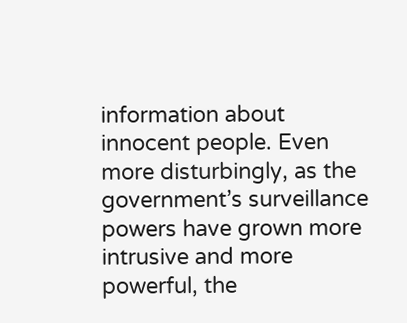information about innocent people. Even more disturbingly, as the government’s surveillance powers have grown more intrusive and more powerful, the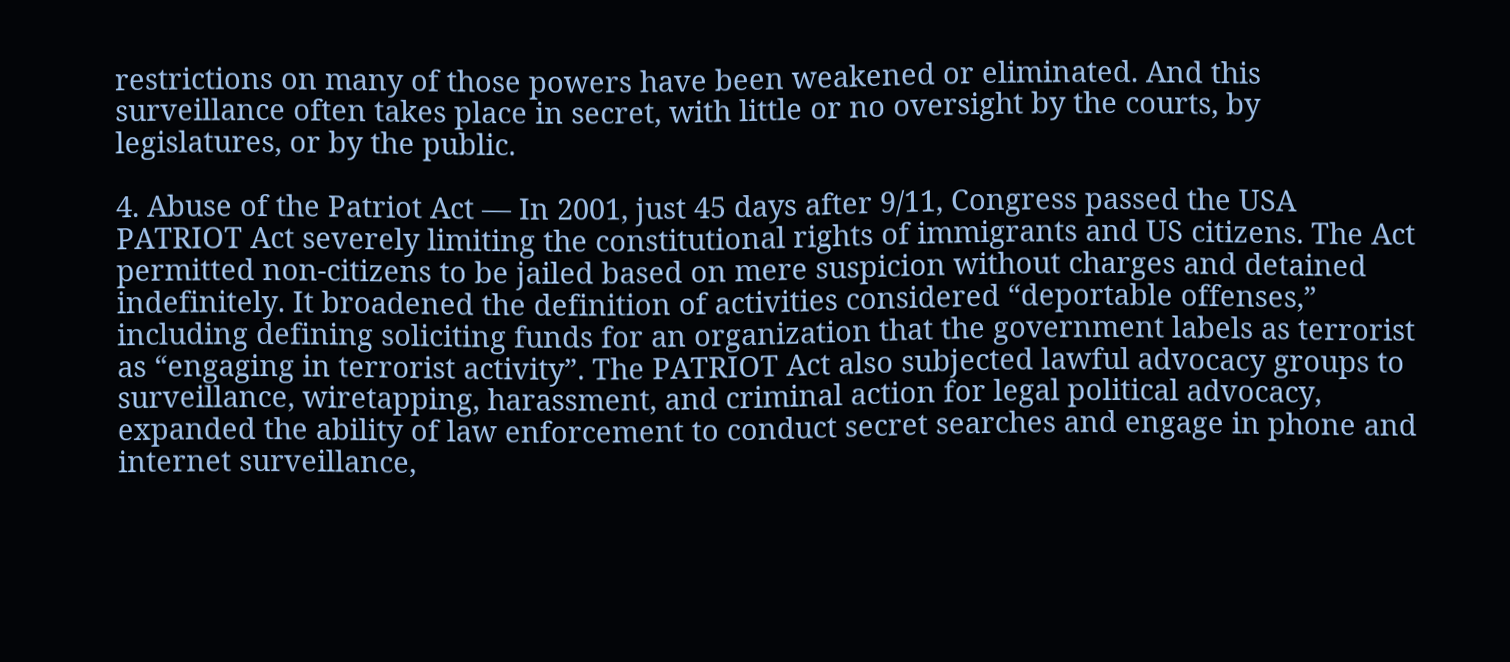restrictions on many of those powers have been weakened or eliminated. And this surveillance often takes place in secret, with little or no oversight by the courts, by legislatures, or by the public.

4. Abuse of the Patriot Act — In 2001, just 45 days after 9/11, Congress passed the USA PATRIOT Act severely limiting the constitutional rights of immigrants and US citizens. The Act permitted non-citizens to be jailed based on mere suspicion without charges and detained indefinitely. It broadened the definition of activities considered “deportable offenses,” including defining soliciting funds for an organization that the government labels as terrorist as “engaging in terrorist activity”. The PATRIOT Act also subjected lawful advocacy groups to surveillance, wiretapping, harassment, and criminal action for legal political advocacy, expanded the ability of law enforcement to conduct secret searches and engage in phone and internet surveillance,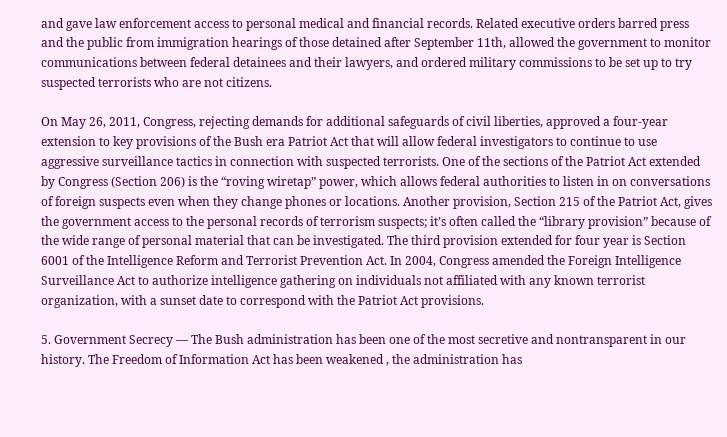and gave law enforcement access to personal medical and financial records. Related executive orders barred press and the public from immigration hearings of those detained after September 11th, allowed the government to monitor communications between federal detainees and their lawyers, and ordered military commissions to be set up to try suspected terrorists who are not citizens.

On May 26, 2011, Congress, rejecting demands for additional safeguards of civil liberties, approved a four-year extension to key provisions of the Bush era Patriot Act that will allow federal investigators to continue to use aggressive surveillance tactics in connection with suspected terrorists. One of the sections of the Patriot Act extended by Congress (Section 206) is the “roving wiretap” power, which allows federal authorities to listen in on conversations of foreign suspects even when they change phones or locations. Another provision, Section 215 of the Patriot Act, gives the government access to the personal records of terrorism suspects; it’s often called the “library provision” because of the wide range of personal material that can be investigated. The third provision extended for four year is Section 6001 of the Intelligence Reform and Terrorist Prevention Act. In 2004, Congress amended the Foreign Intelligence Surveillance Act to authorize intelligence gathering on individuals not affiliated with any known terrorist organization, with a sunset date to correspond with the Patriot Act provisions.

5. Government Secrecy — The Bush administration has been one of the most secretive and nontransparent in our history. The Freedom of Information Act has been weakened , the administration has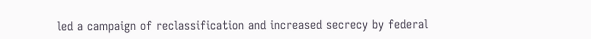led a campaign of reclassification and increased secrecy by federal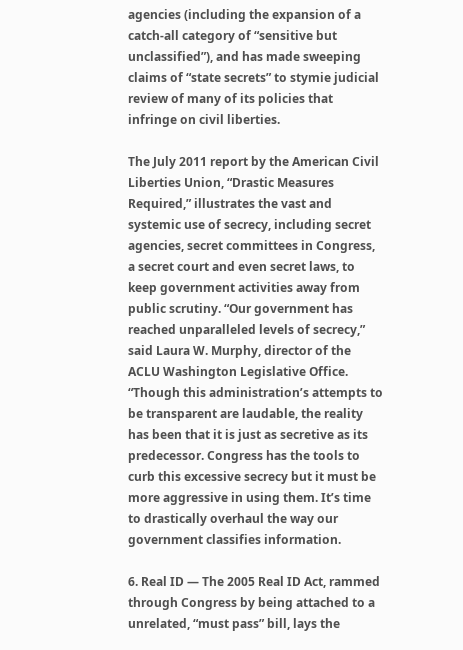agencies (including the expansion of a catch-all category of “sensitive but unclassified”), and has made sweeping claims of “state secrets” to stymie judicial review of many of its policies that infringe on civil liberties.

The July 2011 report by the American Civil Liberties Union, “Drastic Measures Required,” illustrates the vast and systemic use of secrecy, including secret agencies, secret committees in Congress, a secret court and even secret laws, to keep government activities away from public scrutiny. “Our government has reached unparalleled levels of secrecy,” said Laura W. Murphy, director of the ACLU Washington Legislative Office. “Though this administration’s attempts to be transparent are laudable, the reality has been that it is just as secretive as its predecessor. Congress has the tools to curb this excessive secrecy but it must be more aggressive in using them. It’s time to drastically overhaul the way our government classifies information.

6. Real ID — The 2005 Real ID Act, rammed through Congress by being attached to a unrelated, “must pass” bill, lays the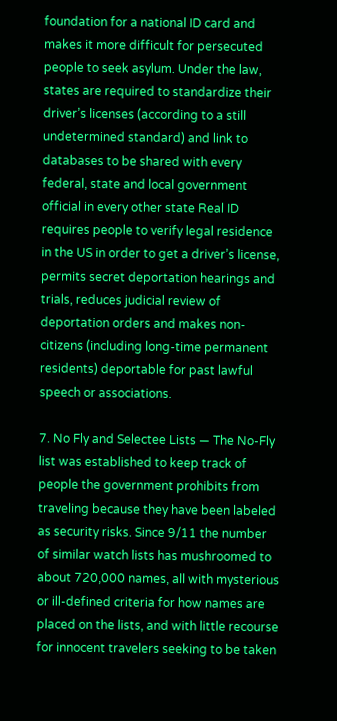foundation for a national ID card and makes it more difficult for persecuted people to seek asylum. Under the law, states are required to standardize their driver’s licenses (according to a still undetermined standard) and link to databases to be shared with every federal, state and local government official in every other state Real ID requires people to verify legal residence in the US in order to get a driver’s license, permits secret deportation hearings and trials, reduces judicial review of deportation orders and makes non-citizens (including long-time permanent residents) deportable for past lawful speech or associations.

7. No Fly and Selectee Lists — The No-Fly list was established to keep track of people the government prohibits from traveling because they have been labeled as security risks. Since 9/11 the number of similar watch lists has mushroomed to about 720,000 names, all with mysterious or ill-defined criteria for how names are placed on the lists, and with little recourse for innocent travelers seeking to be taken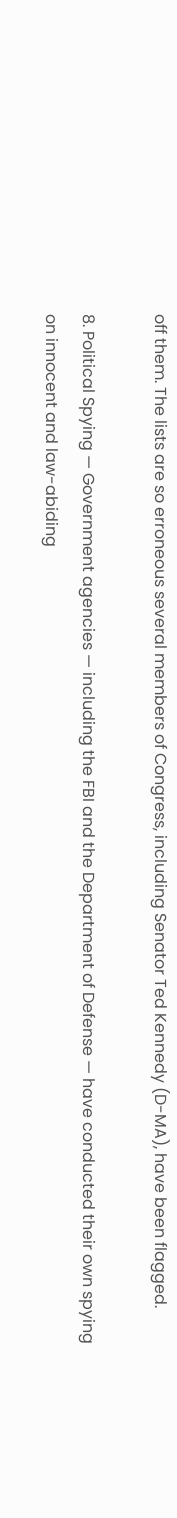off them. The lists are so erroneous several members of Congress, including Senator Ted Kennedy (D-MA), have been flagged.

8. Political Spying — Government agencies — including the FBI and the Department of Defense — have conducted their own spying on innocent and law-abiding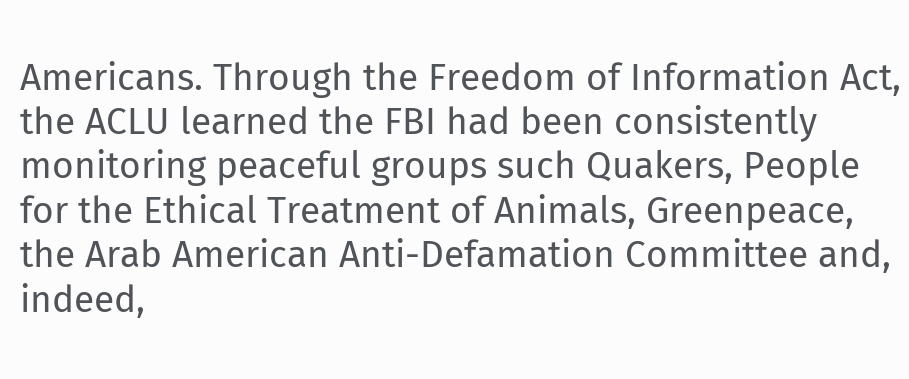Americans. Through the Freedom of Information Act, the ACLU learned the FBI had been consistently monitoring peaceful groups such Quakers, People for the Ethical Treatment of Animals, Greenpeace, the Arab American Anti-Defamation Committee and, indeed,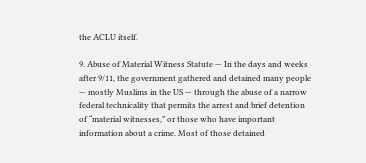the ACLU itself.

9. Abuse of Material Witness Statute — In the days and weeks after 9/11, the government gathered and detained many people — mostly Muslims in the US — through the abuse of a narrow federal technicality that permits the arrest and brief detention of “material witnesses,” or those who have important information about a crime. Most of those detained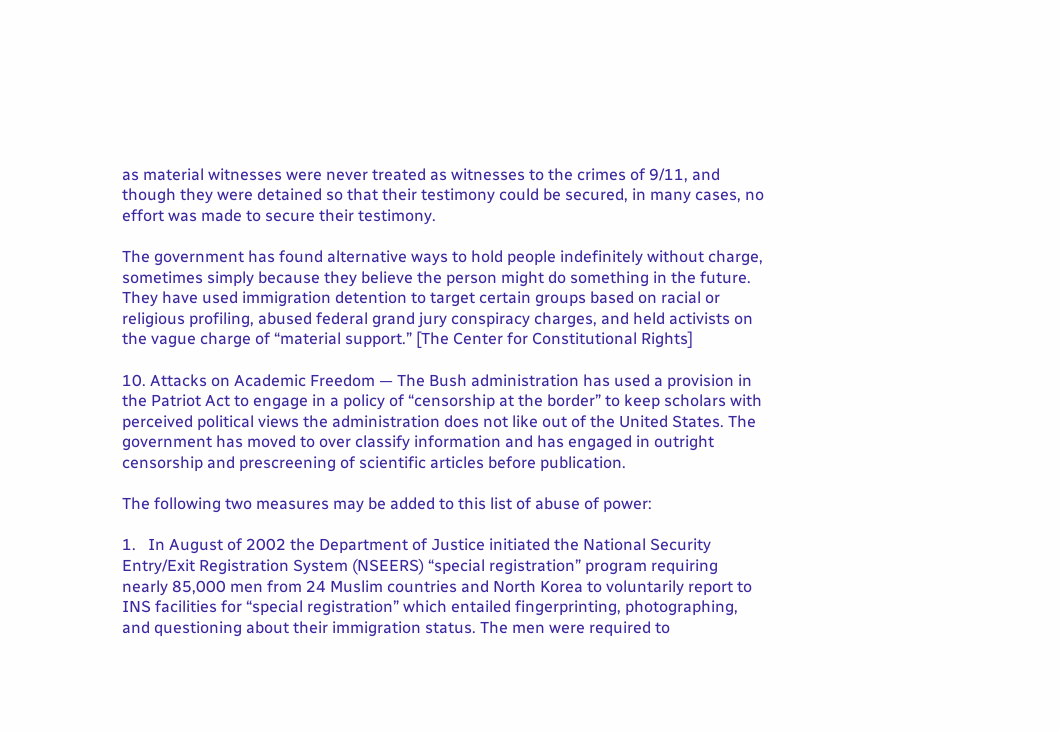as material witnesses were never treated as witnesses to the crimes of 9/11, and though they were detained so that their testimony could be secured, in many cases, no effort was made to secure their testimony.

The government has found alternative ways to hold people indefinitely without charge, sometimes simply because they believe the person might do something in the future. They have used immigration detention to target certain groups based on racial or religious profiling, abused federal grand jury conspiracy charges, and held activists on the vague charge of “material support.” [The Center for Constitutional Rights]

10. Attacks on Academic Freedom — The Bush administration has used a provision in the Patriot Act to engage in a policy of “censorship at the border” to keep scholars with perceived political views the administration does not like out of the United States. The government has moved to over classify information and has engaged in outright censorship and prescreening of scientific articles before publication.

The following two measures may be added to this list of abuse of power:

1.   In August of 2002 the Department of Justice initiated the National Security Entry/Exit Registration System (NSEERS) “special registration” program requiring nearly 85,000 men from 24 Muslim countries and North Korea to voluntarily report to INS facilities for “special registration” which entailed fingerprinting, photographing, and questioning about their immigration status. The men were required to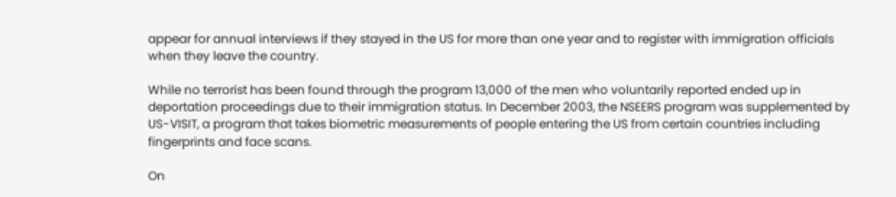appear for annual interviews if they stayed in the US for more than one year and to register with immigration officials when they leave the country.

While no terrorist has been found through the program 13,000 of the men who voluntarily reported ended up in deportation proceedings due to their immigration status. In December 2003, the NSEERS program was supplemented by US-VISIT, a program that takes biometric measurements of people entering the US from certain countries including fingerprints and face scans.

On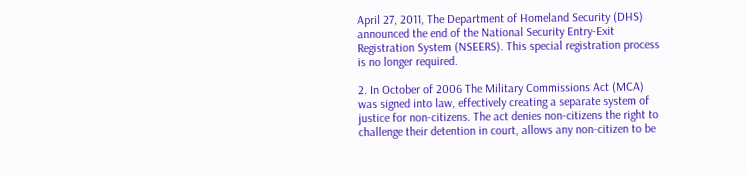April 27, 2011, The Department of Homeland Security (DHS) announced the end of the National Security Entry-Exit Registration System (NSEERS). This special registration process is no longer required.

2. In October of 2006 The Military Commissions Act (MCA) was signed into law, effectively creating a separate system of justice for non-citizens. The act denies non-citizens the right to challenge their detention in court, allows any non-citizen to be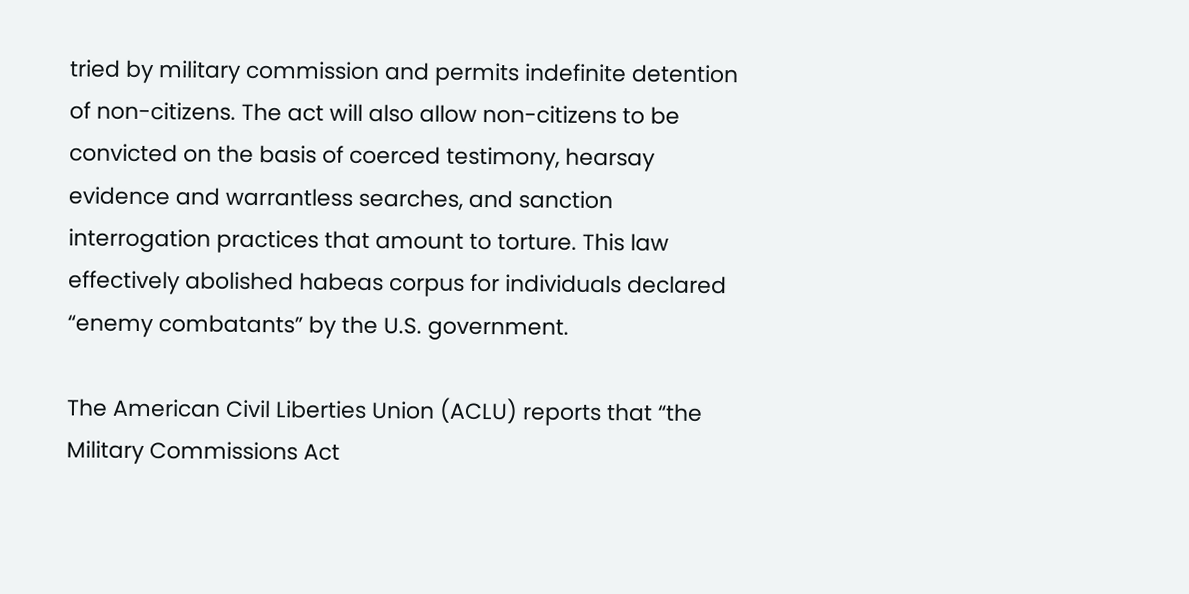tried by military commission and permits indefinite detention of non-citizens. The act will also allow non-citizens to be convicted on the basis of coerced testimony, hearsay evidence and warrantless searches, and sanction interrogation practices that amount to torture. This law effectively abolished habeas corpus for individuals declared “enemy combatants” by the U.S. government.

The American Civil Liberties Union (ACLU) reports that “the Military Commissions Act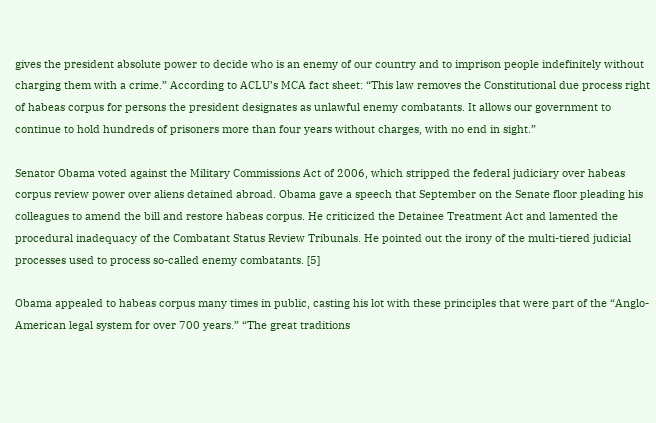gives the president absolute power to decide who is an enemy of our country and to imprison people indefinitely without charging them with a crime.” According to ACLU’s MCA fact sheet: “This law removes the Constitutional due process right of habeas corpus for persons the president designates as unlawful enemy combatants. It allows our government to continue to hold hundreds of prisoners more than four years without charges, with no end in sight.”

Senator Obama voted against the Military Commissions Act of 2006, which stripped the federal judiciary over habeas corpus review power over aliens detained abroad. Obama gave a speech that September on the Senate floor pleading his colleagues to amend the bill and restore habeas corpus. He criticized the Detainee Treatment Act and lamented the procedural inadequacy of the Combatant Status Review Tribunals. He pointed out the irony of the multi-tiered judicial processes used to process so-called enemy combatants. [5]

Obama appealed to habeas corpus many times in public, casting his lot with these principles that were part of the “Anglo-American legal system for over 700 years.” “The great traditions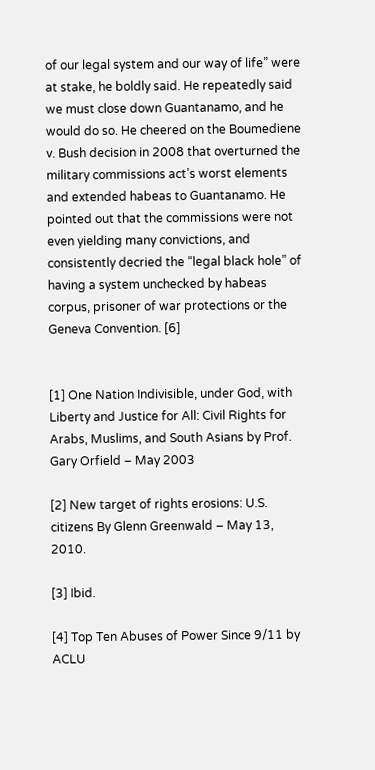of our legal system and our way of life” were at stake, he boldly said. He repeatedly said we must close down Guantanamo, and he would do so. He cheered on the Boumediene v. Bush decision in 2008 that overturned the military commissions act’s worst elements and extended habeas to Guantanamo. He pointed out that the commissions were not even yielding many convictions, and consistently decried the “legal black hole” of having a system unchecked by habeas corpus, prisoner of war protections or the Geneva Convention. [6]


[1] One Nation Indivisible, under God, with Liberty and Justice for All: Civil Rights for Arabs, Muslims, and South Asians by Prof. Gary Orfield – May 2003

[2] New target of rights erosions: U.S. citizens By Glenn Greenwald – May 13, 2010.

[3] Ibid.

[4] Top Ten Abuses of Power Since 9/11 by ACLU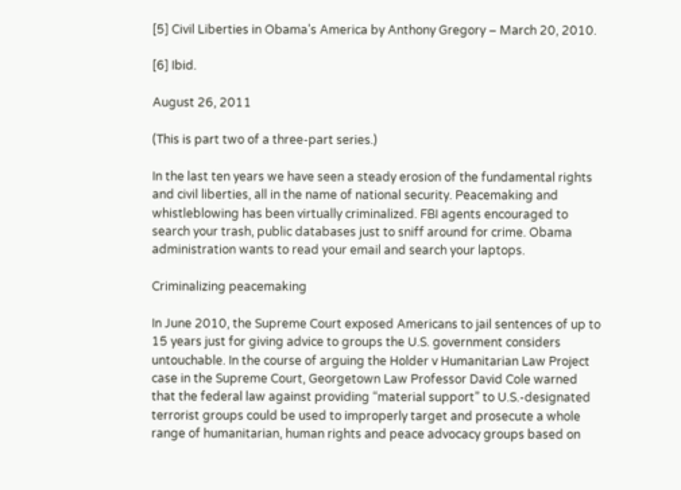[5] Civil Liberties in Obama’s America by Anthony Gregory – March 20, 2010.

[6] Ibid.

August 26, 2011

(This is part two of a three-part series.)

In the last ten years we have seen a steady erosion of the fundamental rights and civil liberties, all in the name of national security. Peacemaking and whistleblowing has been virtually criminalized. FBI agents encouraged to search your trash, public databases just to sniff around for crime. Obama administration wants to read your email and search your laptops.

Criminalizing peacemaking

In June 2010, the Supreme Court exposed Americans to jail sentences of up to 15 years just for giving advice to groups the U.S. government considers untouchable. In the course of arguing the Holder v Humanitarian Law Project case in the Supreme Court, Georgetown Law Professor David Cole warned that the federal law against providing “material support” to U.S.-designated terrorist groups could be used to improperly target and prosecute a whole range of humanitarian, human rights and peace advocacy groups based on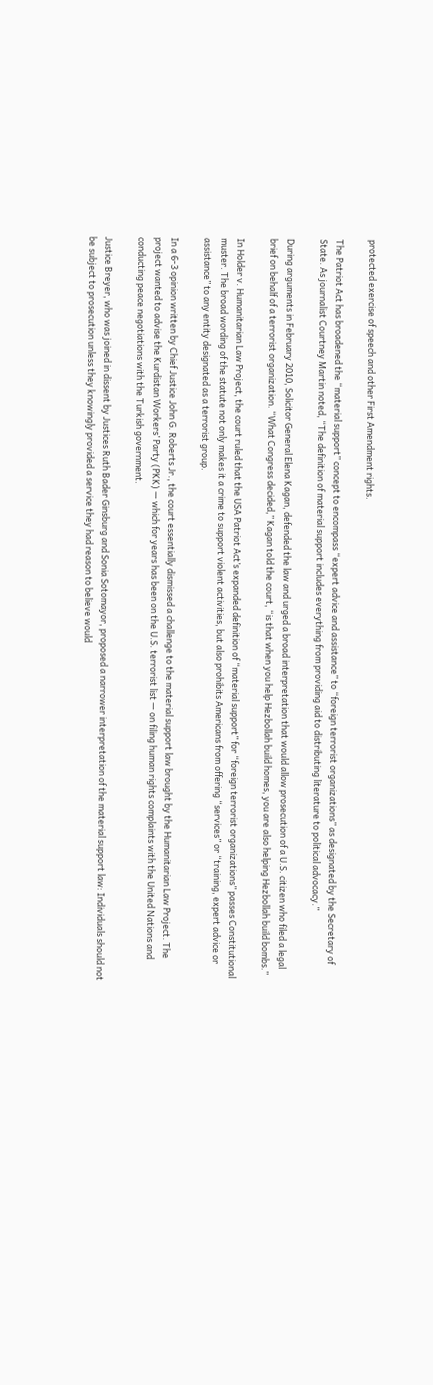protected exercise of speech and other First Amendment rights.

The Patriot Act has broadened the “material support” concept to encompass “expert advice and assistance” to “foreign terrorist organizations” as designated by the Secretary of State. As journalist Courtney Martin noted, “The definition of material support includes everything from providing aid to distributing literature to political advocacy.”

During arguments in February 2010, Solicitor General Elena Kagan, defended the law and urged a broad interpretation that would allow prosecution of a U.S. citizen who filed a legal brief on behalf of a terrorist organization. “What Congress decided,” Kagan told the court, “is that when you help Hezbollah build homes, you are also helping Hezbollah build bombs.”

In Holder v. Humanitarian Law Project, the court ruled that the USA Patriot Act’s expanded definition of “material support” for “foreign terrorist organizations” passes Constitutional muster. The broad wording of the statute not only makes it a crime to support violent activities, but also prohibits Americans from offering “services” or “training, expert advice or assistance” to any entity designated as a terrorist group.

In a 6-3 opinion written by Chief Justice John G. Roberts Jr., the court essentially dismissed a challenge to the material support law brought by the Humanitarian Law Project. The project wanted to advise the Kurdistan Workers’ Party (PKK) — which for years has been on the U.S. terrorist list — on filing human rights complaints with the United Nations and conducting peace negotiations with the Turkish government.

Justice Breyer, who was joined in dissent by Justices Ruth Bader Ginsburg and Sonia Sotomayor, proposed a narrower interpretation of the material support law: Individuals should not be subject to prosecution unless they knowingly provided a service they had reason to believe would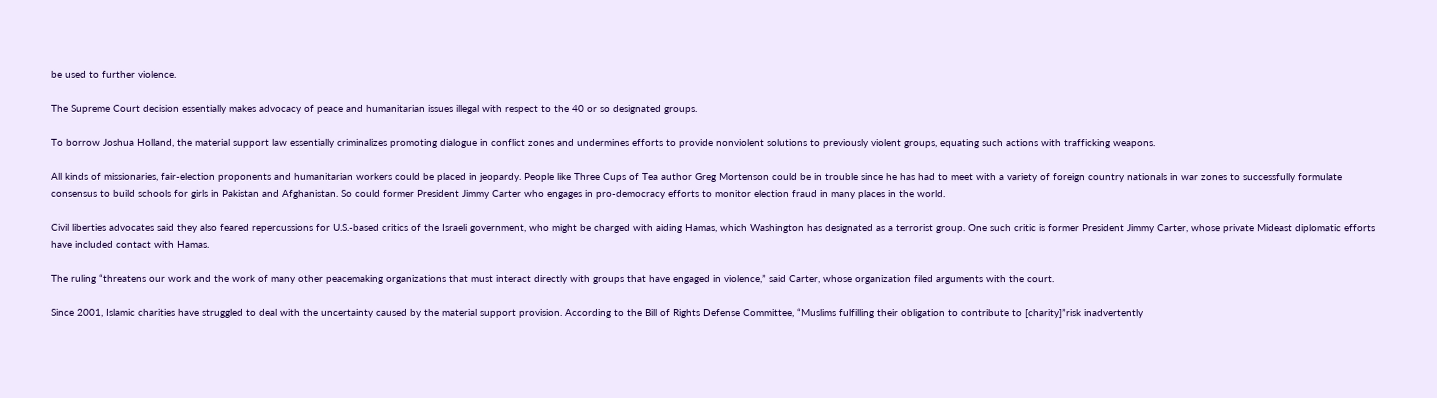be used to further violence.

The Supreme Court decision essentially makes advocacy of peace and humanitarian issues illegal with respect to the 40 or so designated groups.

To borrow Joshua Holland, the material support law essentially criminalizes promoting dialogue in conflict zones and undermines efforts to provide nonviolent solutions to previously violent groups, equating such actions with trafficking weapons.

All kinds of missionaries, fair-election proponents and humanitarian workers could be placed in jeopardy. People like Three Cups of Tea author Greg Mortenson could be in trouble since he has had to meet with a variety of foreign country nationals in war zones to successfully formulate consensus to build schools for girls in Pakistan and Afghanistan. So could former President Jimmy Carter who engages in pro-democracy efforts to monitor election fraud in many places in the world.

Civil liberties advocates said they also feared repercussions for U.S.-based critics of the Israeli government, who might be charged with aiding Hamas, which Washington has designated as a terrorist group. One such critic is former President Jimmy Carter, whose private Mideast diplomatic efforts have included contact with Hamas.

The ruling “threatens our work and the work of many other peacemaking organizations that must interact directly with groups that have engaged in violence,” said Carter, whose organization filed arguments with the court.

Since 2001, Islamic charities have struggled to deal with the uncertainty caused by the material support provision. According to the Bill of Rights Defense Committee, “Muslims fulfilling their obligation to contribute to [charity]”risk inadvertently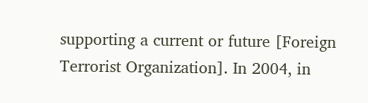supporting a current or future [Foreign Terrorist Organization]. In 2004, in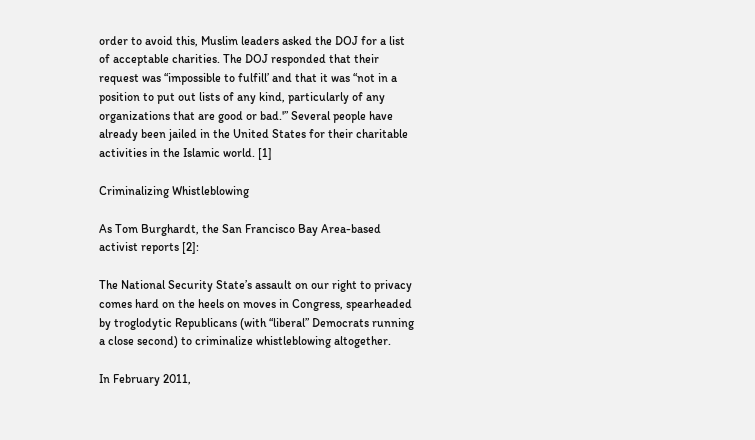order to avoid this, Muslim leaders asked the DOJ for a list of acceptable charities. The DOJ responded that their request was “impossible to fulfill’ and that it was “not in a position to put out lists of any kind, particularly of any organizations that are good or bad.'” Several people have already been jailed in the United States for their charitable activities in the Islamic world. [1]

Criminalizing Whistleblowing

As Tom Burghardt, the San Francisco Bay Area-based activist reports [2]:

The National Security State’s assault on our right to privacy comes hard on the heels on moves in Congress, spearheaded by troglodytic Republicans (with “liberal” Democrats running a close second) to criminalize whistleblowing altogether.

In February 2011,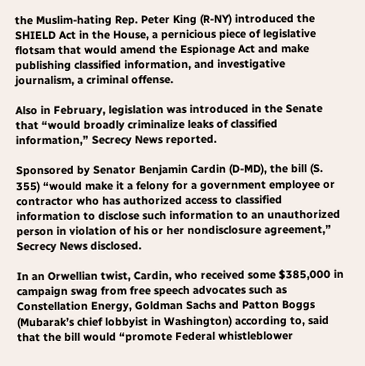the Muslim-hating Rep. Peter King (R-NY) introduced the SHIELD Act in the House, a pernicious piece of legislative flotsam that would amend the Espionage Act and make publishing classified information, and investigative journalism, a criminal offense.

Also in February, legislation was introduced in the Senate that “would broadly criminalize leaks of classified information,” Secrecy News reported.

Sponsored by Senator Benjamin Cardin (D-MD), the bill (S. 355) “would make it a felony for a government employee or contractor who has authorized access to classified information to disclose such information to an unauthorized person in violation of his or her nondisclosure agreement,” Secrecy News disclosed.

In an Orwellian twist, Cardin, who received some $385,000 in campaign swag from free speech advocates such as Constellation Energy, Goldman Sachs and Patton Boggs (Mubarak’s chief lobbyist in Washington) according to, said that the bill would “promote Federal whistleblower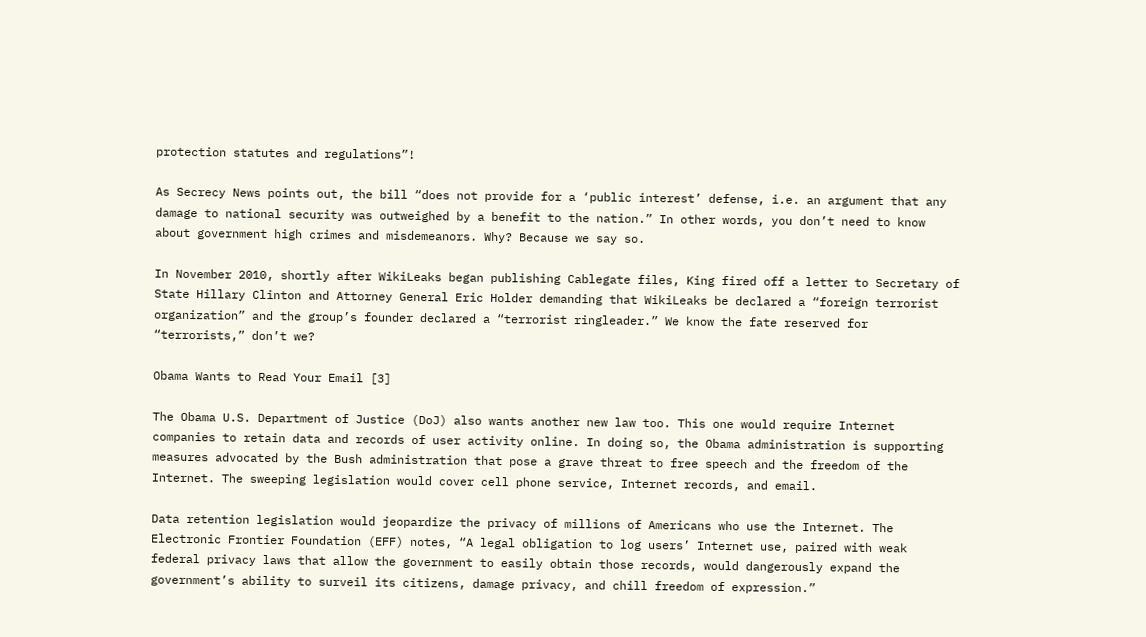protection statutes and regulations”!

As Secrecy News points out, the bill “does not provide for a ‘public interest’ defense, i.e. an argument that any damage to national security was outweighed by a benefit to the nation.” In other words, you don’t need to know about government high crimes and misdemeanors. Why? Because we say so.

In November 2010, shortly after WikiLeaks began publishing Cablegate files, King fired off a letter to Secretary of State Hillary Clinton and Attorney General Eric Holder demanding that WikiLeaks be declared a “foreign terrorist organization” and the group’s founder declared a “terrorist ringleader.” We know the fate reserved for “terrorists,” don’t we?

Obama Wants to Read Your Email [3]

The Obama U.S. Department of Justice (DoJ) also wants another new law too. This one would require Internet companies to retain data and records of user activity online. In doing so, the Obama administration is supporting measures advocated by the Bush administration that pose a grave threat to free speech and the freedom of the Internet. The sweeping legislation would cover cell phone service, Internet records, and email.

Data retention legislation would jeopardize the privacy of millions of Americans who use the Internet. The Electronic Frontier Foundation (EFF) notes, “A legal obligation to log users’ Internet use, paired with weak federal privacy laws that allow the government to easily obtain those records, would dangerously expand the government’s ability to surveil its citizens, damage privacy, and chill freedom of expression.”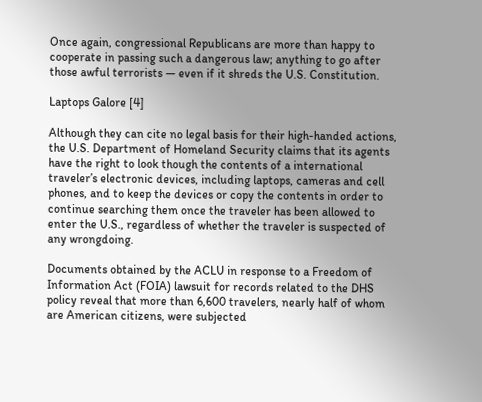Once again, congressional Republicans are more than happy to cooperate in passing such a dangerous law; anything to go after those awful terrorists — even if it shreds the U.S. Constitution.

Laptops Galore [4]

Although they can cite no legal basis for their high-handed actions, the U.S. Department of Homeland Security claims that its agents have the right to look though the contents of a international traveler’s electronic devices, including laptops, cameras and cell phones, and to keep the devices or copy the contents in order to continue searching them once the traveler has been allowed to enter the U.S., regardless of whether the traveler is suspected of any wrongdoing.

Documents obtained by the ACLU in response to a Freedom of Information Act (FOIA) lawsuit for records related to the DHS policy reveal that more than 6,600 travelers, nearly half of whom are American citizens, were subjected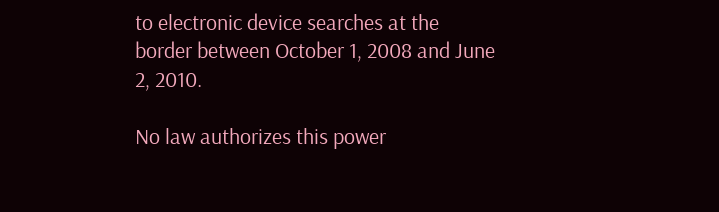to electronic device searches at the border between October 1, 2008 and June 2, 2010.

No law authorizes this power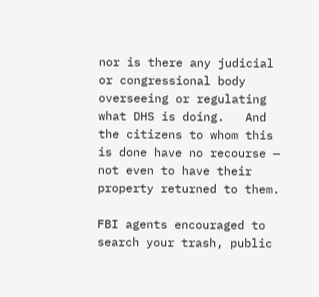nor is there any judicial or congressional body overseeing or regulating what DHS is doing.   And the citizens to whom this is done have no recourse — not even to have their property returned to them.

FBI agents encouraged to search your trash, public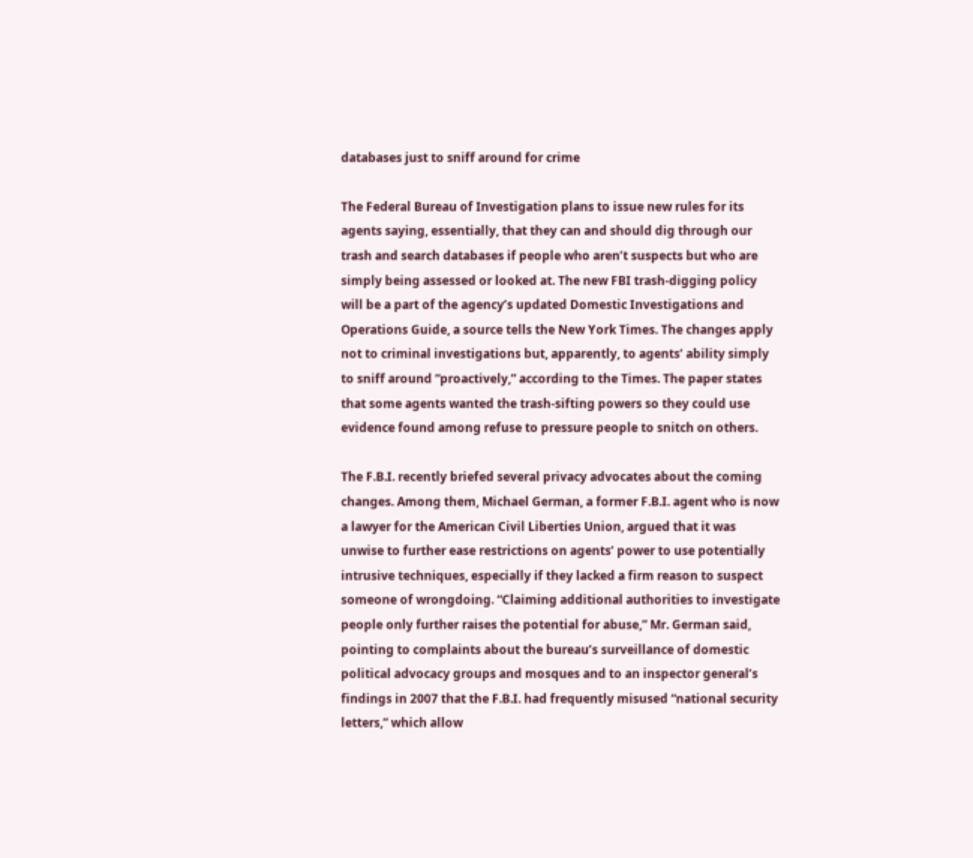databases just to sniff around for crime

The Federal Bureau of Investigation plans to issue new rules for its agents saying, essentially, that they can and should dig through our trash and search databases if people who aren’t suspects but who are simply being assessed or looked at. The new FBI trash-digging policy will be a part of the agency’s updated Domestic Investigations and Operations Guide, a source tells the New York Times. The changes apply not to criminal investigations but, apparently, to agents’ ability simply to sniff around “proactively,” according to the Times. The paper states that some agents wanted the trash-sifting powers so they could use evidence found among refuse to pressure people to snitch on others.

The F.B.I. recently briefed several privacy advocates about the coming changes. Among them, Michael German, a former F.B.I. agent who is now a lawyer for the American Civil Liberties Union, argued that it was unwise to further ease restrictions on agents’ power to use potentially intrusive techniques, especially if they lacked a firm reason to suspect someone of wrongdoing. “Claiming additional authorities to investigate people only further raises the potential for abuse,” Mr. German said, pointing to complaints about the bureau’s surveillance of domestic political advocacy groups and mosques and to an inspector general’s findings in 2007 that the F.B.I. had frequently misused “national security letters,” which allow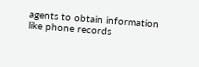agents to obtain information like phone records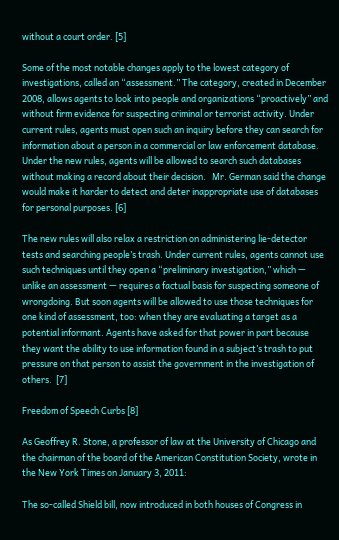without a court order. [5]

Some of the most notable changes apply to the lowest category of investigations, called an “assessment.” The category, created in December 2008, allows agents to look into people and organizations “proactively” and without firm evidence for suspecting criminal or terrorist activity. Under current rules, agents must open such an inquiry before they can search for information about a person in a commercial or law enforcement database. Under the new rules, agents will be allowed to search such databases without making a record about their decision.   Mr. German said the change would make it harder to detect and deter inappropriate use of databases for personal purposes. [6]

The new rules will also relax a restriction on administering lie-detector tests and searching people’s trash. Under current rules, agents cannot use such techniques until they open a “preliminary investigation,” which — unlike an assessment — requires a factual basis for suspecting someone of wrongdoing. But soon agents will be allowed to use those techniques for one kind of assessment, too: when they are evaluating a target as a potential informant. Agents have asked for that power in part because they want the ability to use information found in a subject’s trash to put pressure on that person to assist the government in the investigation of others.  [7]

Freedom of Speech Curbs [8]

As Geoffrey R. Stone, a professor of law at the University of Chicago and the chairman of the board of the American Constitution Society, wrote in the New York Times on January 3, 2011:

The so-called Shield bill, now introduced in both houses of Congress in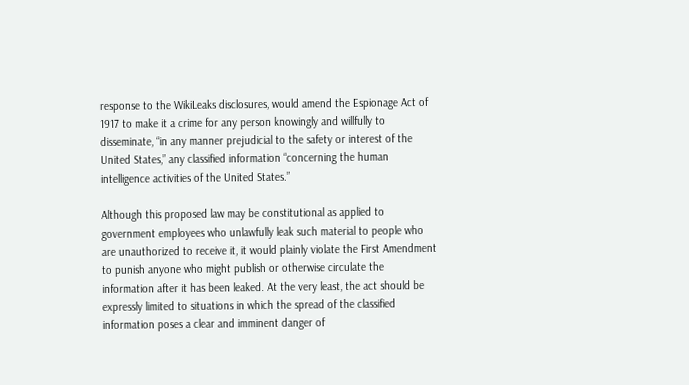response to the WikiLeaks disclosures, would amend the Espionage Act of 1917 to make it a crime for any person knowingly and willfully to disseminate, “in any manner prejudicial to the safety or interest of the United States,” any classified information “concerning the human intelligence activities of the United States.”

Although this proposed law may be constitutional as applied to government employees who unlawfully leak such material to people who are unauthorized to receive it, it would plainly violate the First Amendment to punish anyone who might publish or otherwise circulate the information after it has been leaked. At the very least, the act should be expressly limited to situations in which the spread of the classified information poses a clear and imminent danger of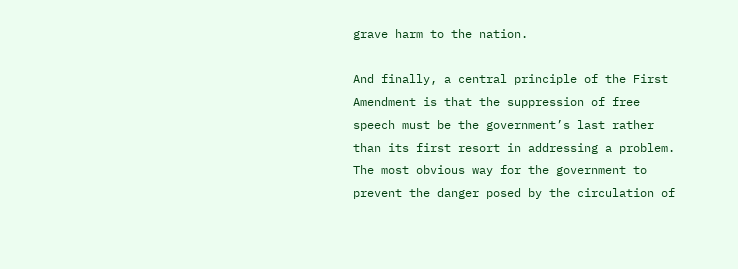grave harm to the nation.

And finally, a central principle of the First Amendment is that the suppression of free speech must be the government’s last rather than its first resort in addressing a problem. The most obvious way for the government to prevent the danger posed by the circulation of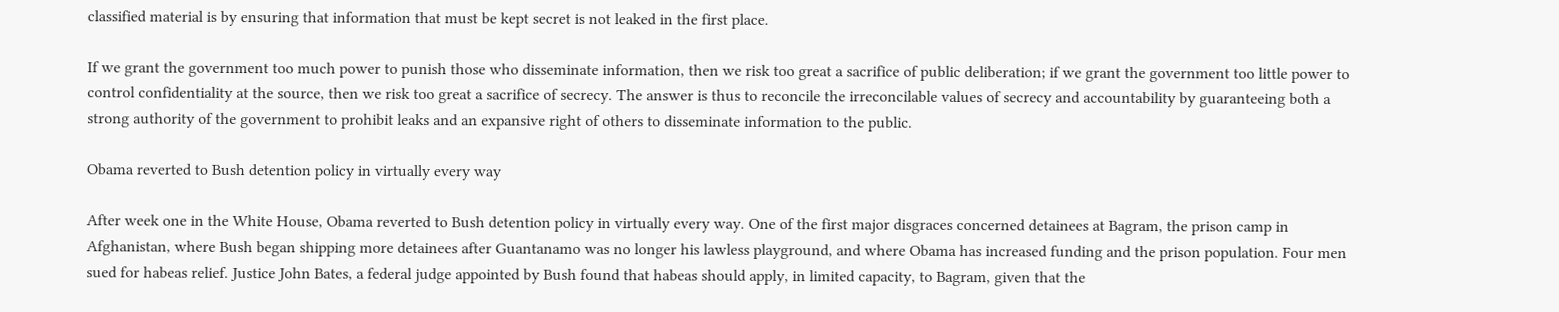classified material is by ensuring that information that must be kept secret is not leaked in the first place.

If we grant the government too much power to punish those who disseminate information, then we risk too great a sacrifice of public deliberation; if we grant the government too little power to control confidentiality at the source, then we risk too great a sacrifice of secrecy. The answer is thus to reconcile the irreconcilable values of secrecy and accountability by guaranteeing both a strong authority of the government to prohibit leaks and an expansive right of others to disseminate information to the public.

Obama reverted to Bush detention policy in virtually every way

After week one in the White House, Obama reverted to Bush detention policy in virtually every way. One of the first major disgraces concerned detainees at Bagram, the prison camp in Afghanistan, where Bush began shipping more detainees after Guantanamo was no longer his lawless playground, and where Obama has increased funding and the prison population. Four men sued for habeas relief. Justice John Bates, a federal judge appointed by Bush found that habeas should apply, in limited capacity, to Bagram, given that the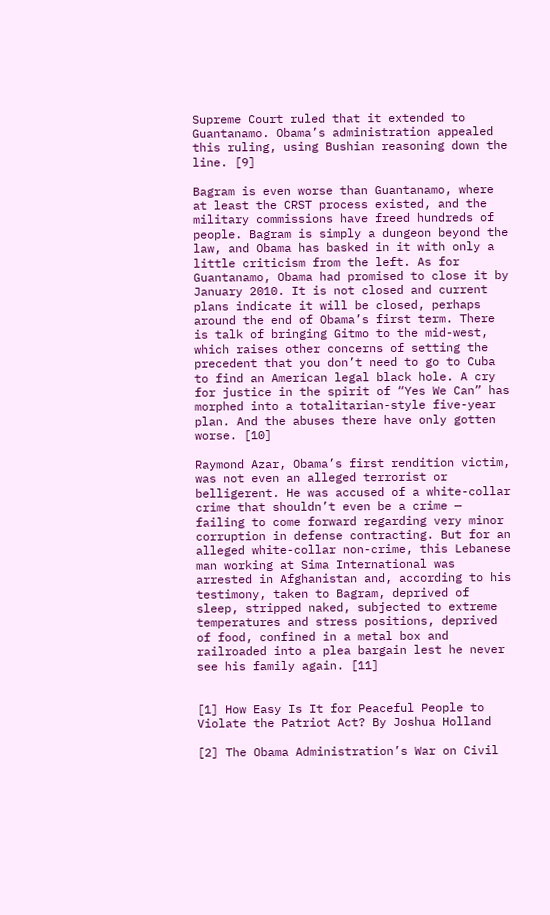Supreme Court ruled that it extended to Guantanamo. Obama’s administration appealed this ruling, using Bushian reasoning down the line. [9]

Bagram is even worse than Guantanamo, where at least the CRST process existed, and the military commissions have freed hundreds of people. Bagram is simply a dungeon beyond the law, and Obama has basked in it with only a little criticism from the left. As for Guantanamo, Obama had promised to close it by January 2010. It is not closed and current plans indicate it will be closed, perhaps around the end of Obama’s first term. There is talk of bringing Gitmo to the mid-west, which raises other concerns of setting the precedent that you don’t need to go to Cuba to find an American legal black hole. A cry for justice in the spirit of “Yes We Can” has morphed into a totalitarian-style five-year plan. And the abuses there have only gotten worse. [10]

Raymond Azar, Obama’s first rendition victim, was not even an alleged terrorist or belligerent. He was accused of a white-collar crime that shouldn’t even be a crime — failing to come forward regarding very minor corruption in defense contracting. But for an alleged white-collar non-crime, this Lebanese man working at Sima International was arrested in Afghanistan and, according to his testimony, taken to Bagram, deprived of sleep, stripped naked, subjected to extreme temperatures and stress positions, deprived of food, confined in a metal box and railroaded into a plea bargain lest he never see his family again. [11]


[1] How Easy Is It for Peaceful People to Violate the Patriot Act? By Joshua Holland

[2] The Obama Administration’s War on Civil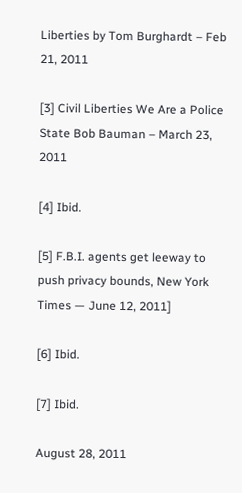Liberties by Tom Burghardt – Feb 21, 2011

[3] Civil Liberties We Are a Police State Bob Bauman – March 23, 2011

[4] Ibid.

[5] F.B.I. agents get leeway to push privacy bounds, New York Times — June 12, 2011]

[6] Ibid.

[7] Ibid.

August 28, 2011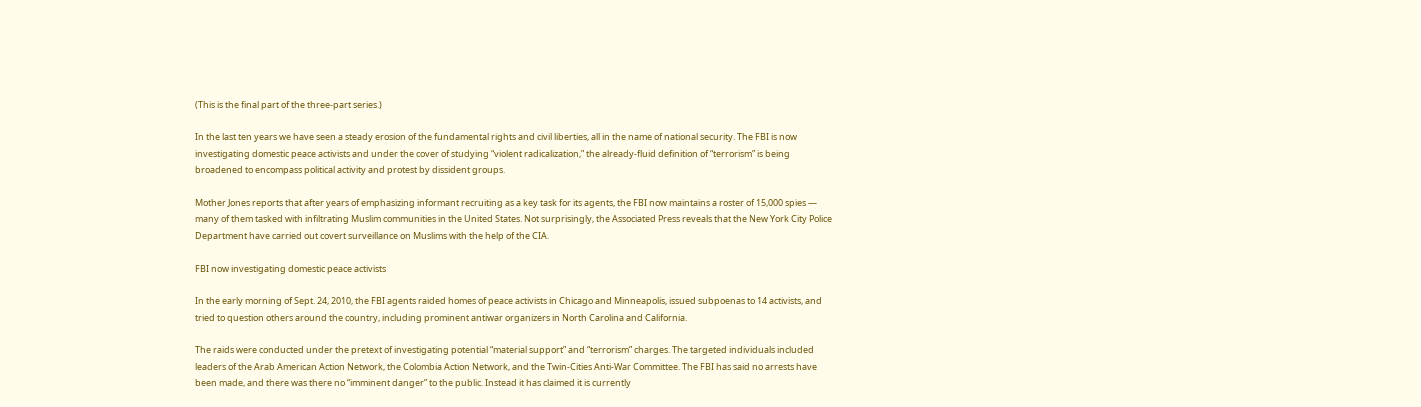(This is the final part of the three-part series.)

In the last ten years we have seen a steady erosion of the fundamental rights and civil liberties, all in the name of national security. The FBI is now investigating domestic peace activists and under the cover of studying “violent radicalization,” the already-fluid definition of “terrorism” is being broadened to encompass political activity and protest by dissident groups.

Mother Jones reports that after years of emphasizing informant recruiting as a key task for its agents, the FBI now maintains a roster of 15,000 spies — many of them tasked with infiltrating Muslim communities in the United States. Not surprisingly, the Associated Press reveals that the New York City Police Department have carried out covert surveillance on Muslims with the help of the CIA.

FBI now investigating domestic peace activists

In the early morning of Sept. 24, 2010, the FBI agents raided homes of peace activists in Chicago and Minneapolis, issued subpoenas to 14 activists, and tried to question others around the country, including prominent antiwar organizers in North Carolina and California.

The raids were conducted under the pretext of investigating potential “material support” and “terrorism” charges. The targeted individuals included leaders of the Arab American Action Network, the Colombia Action Network, and the Twin-Cities Anti-War Committee. The FBI has said no arrests have been made, and there was there no “imminent danger” to the public. Instead it has claimed it is currently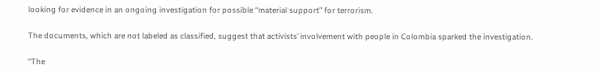looking for evidence in an ongoing investigation for possible “material support” for terrorism.

The documents, which are not labeled as classified, suggest that activists’ involvement with people in Colombia sparked the investigation.

“The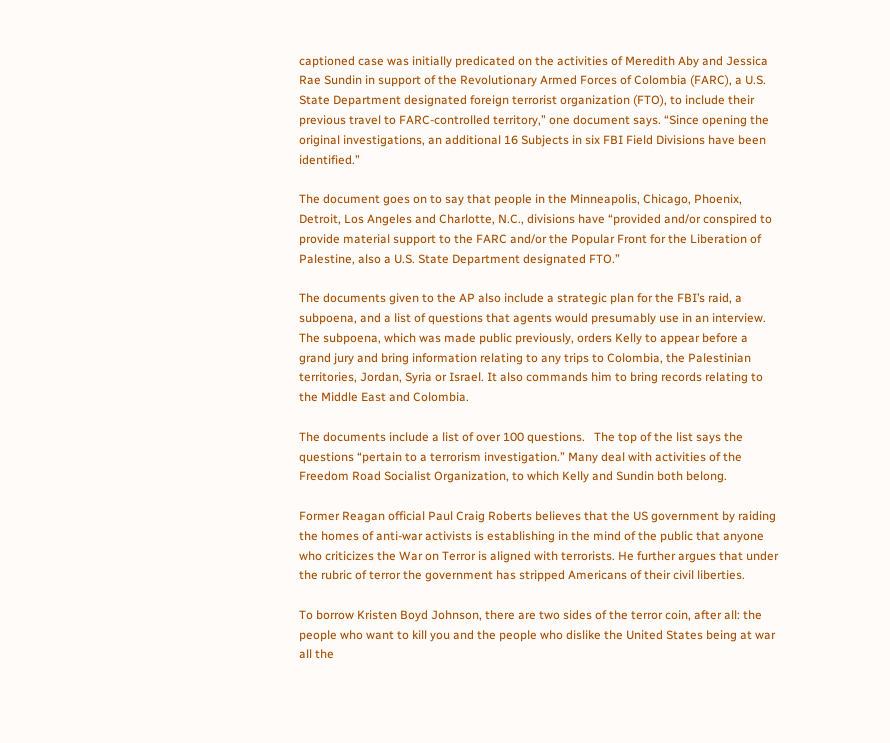captioned case was initially predicated on the activities of Meredith Aby and Jessica Rae Sundin in support of the Revolutionary Armed Forces of Colombia (FARC), a U.S. State Department designated foreign terrorist organization (FTO), to include their previous travel to FARC-controlled territory,” one document says. “Since opening the original investigations, an additional 16 Subjects in six FBI Field Divisions have been identified.”

The document goes on to say that people in the Minneapolis, Chicago, Phoenix, Detroit, Los Angeles and Charlotte, N.C., divisions have “provided and/or conspired to provide material support to the FARC and/or the Popular Front for the Liberation of Palestine, also a U.S. State Department designated FTO.”

The documents given to the AP also include a strategic plan for the FBI’s raid, a subpoena, and a list of questions that agents would presumably use in an interview.   The subpoena, which was made public previously, orders Kelly to appear before a grand jury and bring information relating to any trips to Colombia, the Palestinian territories, Jordan, Syria or Israel. It also commands him to bring records relating to the Middle East and Colombia.

The documents include a list of over 100 questions.   The top of the list says the questions “pertain to a terrorism investigation.” Many deal with activities of the Freedom Road Socialist Organization, to which Kelly and Sundin both belong.

Former Reagan official Paul Craig Roberts believes that the US government by raiding the homes of anti-war activists is establishing in the mind of the public that anyone who criticizes the War on Terror is aligned with terrorists. He further argues that under the rubric of terror the government has stripped Americans of their civil liberties.

To borrow Kristen Boyd Johnson, there are two sides of the terror coin, after all: the people who want to kill you and the people who dislike the United States being at war all the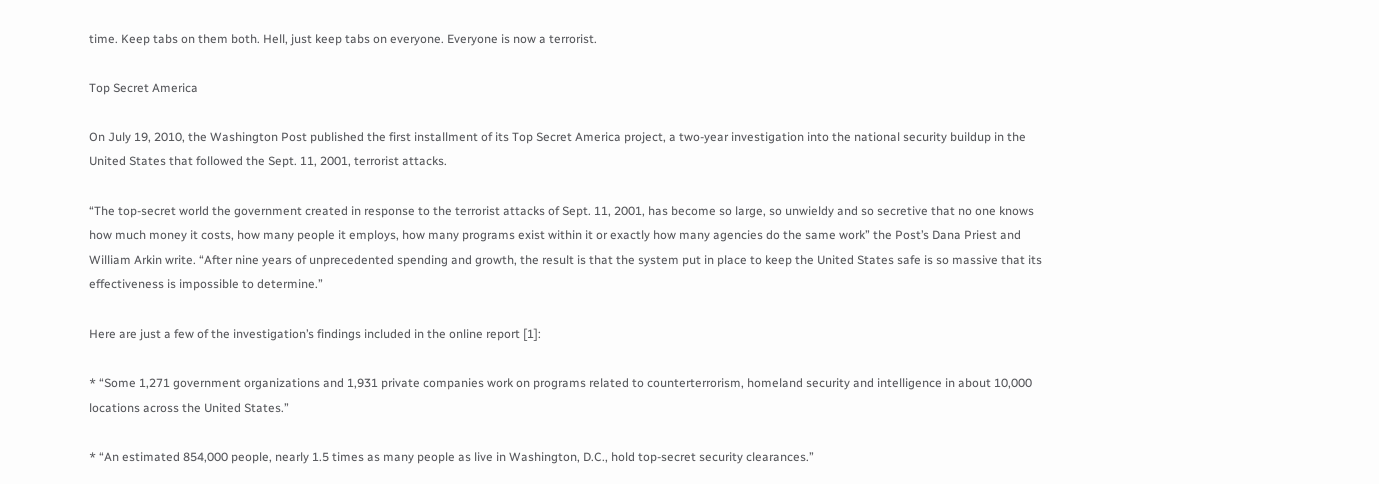time. Keep tabs on them both. Hell, just keep tabs on everyone. Everyone is now a terrorist.

Top Secret America

On July 19, 2010, the Washington Post published the first installment of its Top Secret America project, a two-year investigation into the national security buildup in the United States that followed the Sept. 11, 2001, terrorist attacks.

“The top-secret world the government created in response to the terrorist attacks of Sept. 11, 2001, has become so large, so unwieldy and so secretive that no one knows how much money it costs, how many people it employs, how many programs exist within it or exactly how many agencies do the same work” the Post’s Dana Priest and William Arkin write. “After nine years of unprecedented spending and growth, the result is that the system put in place to keep the United States safe is so massive that its effectiveness is impossible to determine.”

Here are just a few of the investigation’s findings included in the online report [1]:

* “Some 1,271 government organizations and 1,931 private companies work on programs related to counterterrorism, homeland security and intelligence in about 10,000 locations across the United States.”

* “An estimated 854,000 people, nearly 1.5 times as many people as live in Washington, D.C., hold top-secret security clearances.”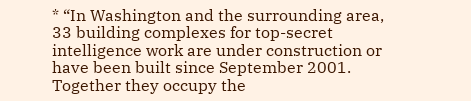* “In Washington and the surrounding area, 33 building complexes for top-secret intelligence work are under construction or have been built since September 2001. Together they occupy the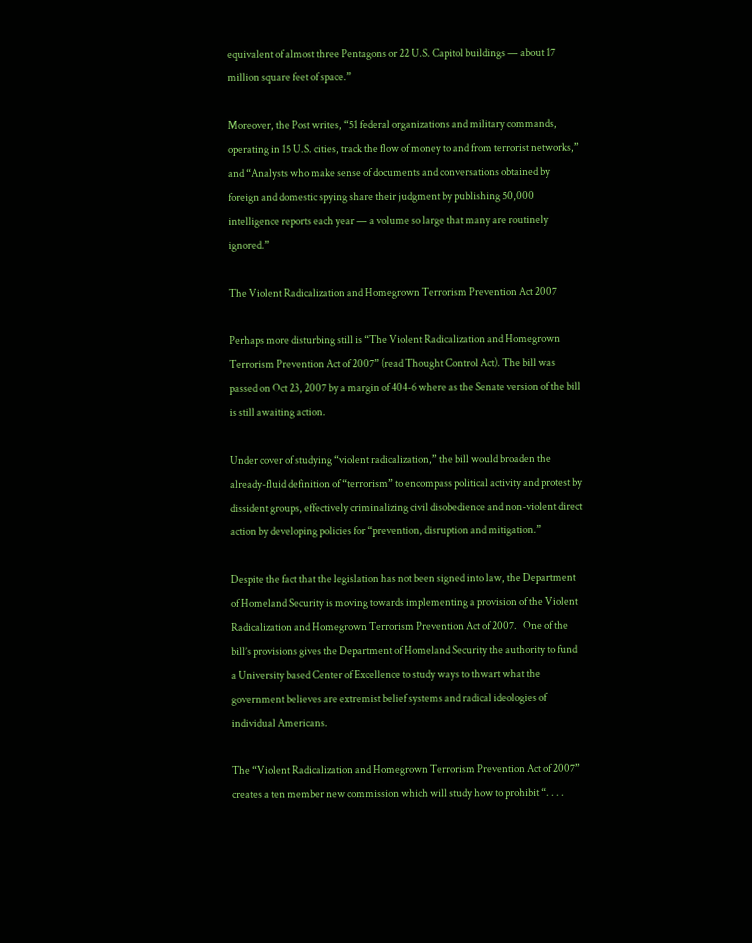equivalent of almost three Pentagons or 22 U.S. Capitol buildings — about 17 million square feet of space.”

Moreover, the Post writes, “51 federal organizations and military commands, operating in 15 U.S. cities, track the flow of money to and from terrorist networks,” and “Analysts who make sense of documents and conversations obtained by foreign and domestic spying share their judgment by publishing 50,000 intelligence reports each year — a volume so large that many are routinely ignored.”

The Violent Radicalization and Homegrown Terrorism Prevention Act 2007

Perhaps more disturbing still is “The Violent Radicalization and Homegrown Terrorism Prevention Act of 2007” (read Thought Control Act). The bill was passed on Oct 23, 2007 by a margin of 404-6 where as the Senate version of the bill is still awaiting action.

Under cover of studying “violent radicalization,” the bill would broaden the already-fluid definition of “terrorism” to encompass political activity and protest by dissident groups, effectively criminalizing civil disobedience and non-violent direct action by developing policies for “prevention, disruption and mitigation.”

Despite the fact that the legislation has not been signed into law, the Department of Homeland Security is moving towards implementing a provision of the Violent Radicalization and Homegrown Terrorism Prevention Act of 2007.   One of the bill’s provisions gives the Department of Homeland Security the authority to fund a University based Center of Excellence to study ways to thwart what the government believes are extremist belief systems and radical ideologies of individual Americans.

The “Violent Radicalization and Homegrown Terrorism Prevention Act of 2007” creates a ten member new commission which will study how to prohibit “. . . .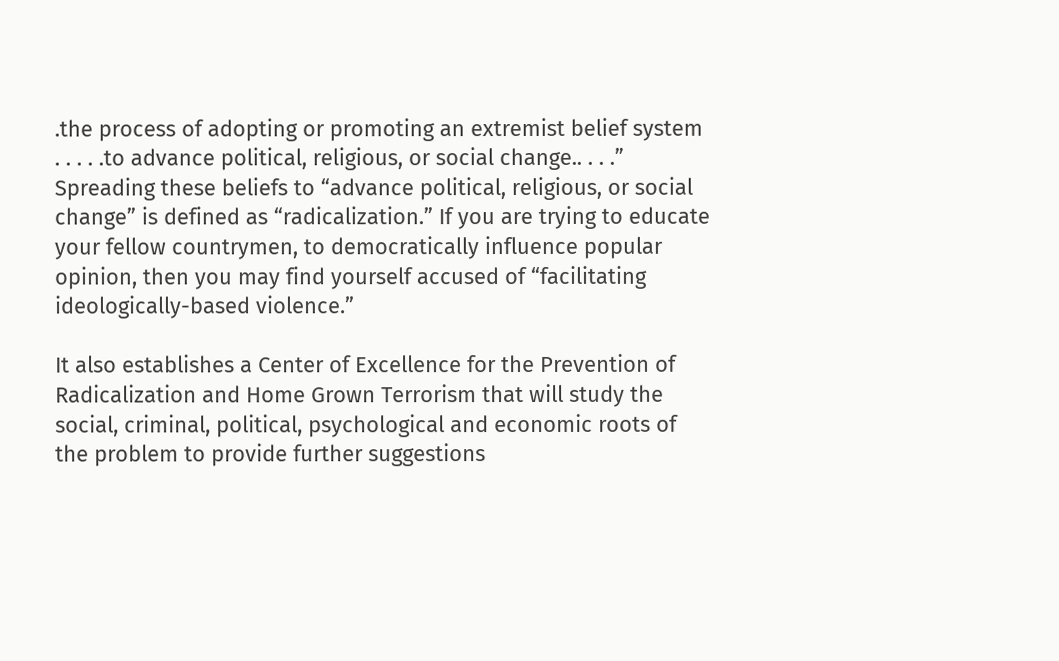.the process of adopting or promoting an extremist belief system . . . . .to advance political, religious, or social change.. . . .” Spreading these beliefs to “advance political, religious, or social change” is defined as “radicalization.” If you are trying to educate your fellow countrymen, to democratically influence popular opinion, then you may find yourself accused of “facilitating ideologically-based violence.”

It also establishes a Center of Excellence for the Prevention of Radicalization and Home Grown Terrorism that will study the social, criminal, political, psychological and economic roots of the problem to provide further suggestions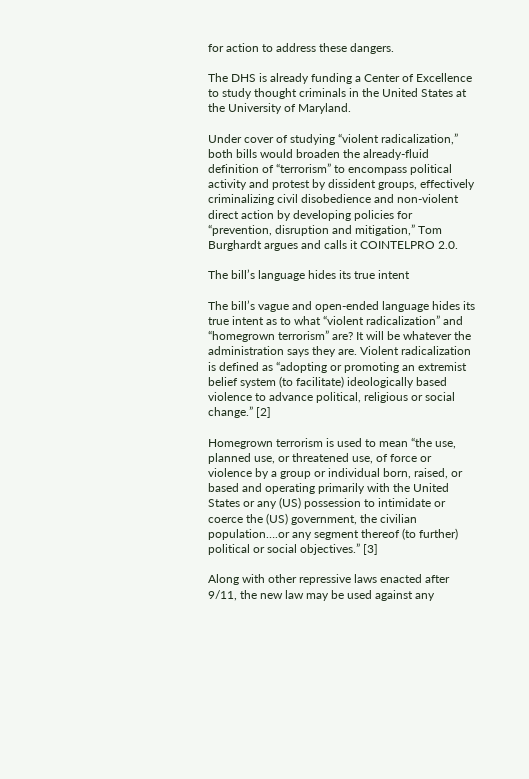for action to address these dangers.

The DHS is already funding a Center of Excellence to study thought criminals in the United States at the University of Maryland.

Under cover of studying “violent radicalization,” both bills would broaden the already-fluid definition of “terrorism” to encompass political activity and protest by dissident groups, effectively criminalizing civil disobedience and non-violent direct action by developing policies for “prevention, disruption and mitigation,” Tom Burghardt argues and calls it COINTELPRO 2.0.

The bill’s language hides its true intent

The bill’s vague and open-ended language hides its true intent as to what “violent radicalization” and “homegrown terrorism” are? It will be whatever the administration says they are. Violent radicalization is defined as “adopting or promoting an extremist belief system (to facilitate) ideologically based violence to advance political, religious or social change.” [2]

Homegrown terrorism is used to mean “the use, planned use, or threatened use, of force or violence by a group or individual born, raised, or based and operating primarily with the United States or any (US) possession to intimidate or coerce the (US) government, the civilian population….or any segment thereof (to further) political or social objectives.” [3]

Along with other repressive laws enacted after 9/11, the new law may be used against any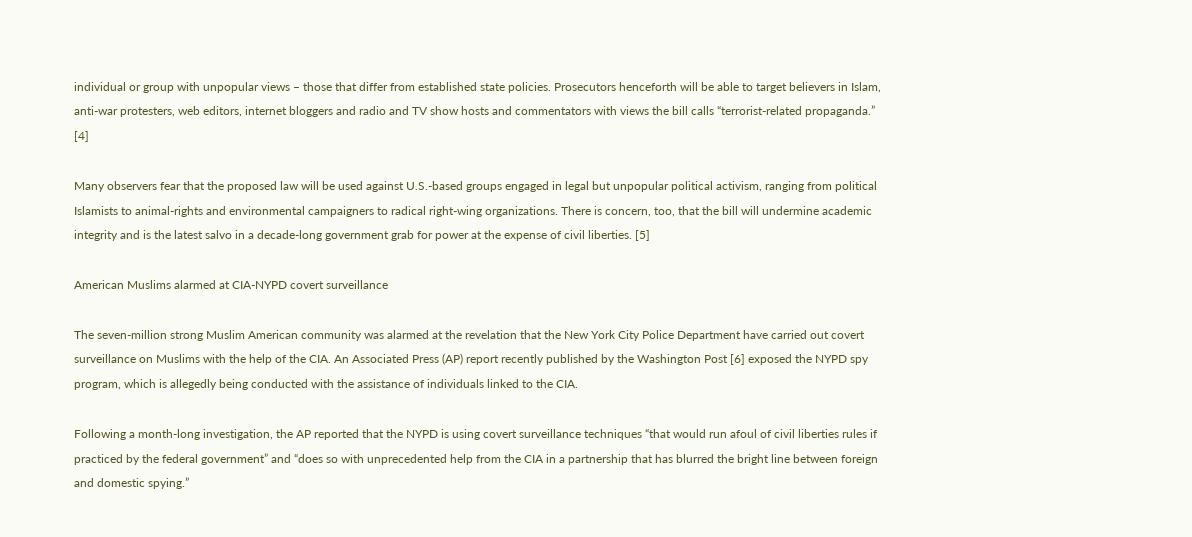individual or group with unpopular views – those that differ from established state policies. Prosecutors henceforth will be able to target believers in Islam, anti-war protesters, web editors, internet bloggers and radio and TV show hosts and commentators with views the bill calls “terrorist-related propaganda.” [4]

Many observers fear that the proposed law will be used against U.S.-based groups engaged in legal but unpopular political activism, ranging from political Islamists to animal-rights and environmental campaigners to radical right-wing organizations. There is concern, too, that the bill will undermine academic integrity and is the latest salvo in a decade-long government grab for power at the expense of civil liberties. [5]

American Muslims alarmed at CIA-NYPD covert surveillance

The seven-million strong Muslim American community was alarmed at the revelation that the New York City Police Department have carried out covert surveillance on Muslims with the help of the CIA. An Associated Press (AP) report recently published by the Washington Post [6] exposed the NYPD spy program, which is allegedly being conducted with the assistance of individuals linked to the CIA.

Following a month-long investigation, the AP reported that the NYPD is using covert surveillance techniques “that would run afoul of civil liberties rules if practiced by the federal government” and “does so with unprecedented help from the CIA in a partnership that has blurred the bright line between foreign and domestic spying.”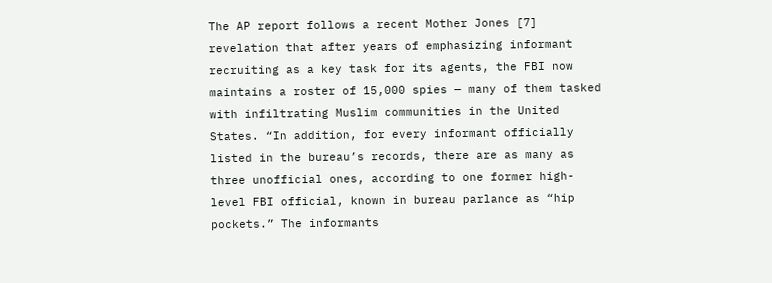The AP report follows a recent Mother Jones [7] revelation that after years of emphasizing informant recruiting as a key task for its agents, the FBI now maintains a roster of 15,000 spies — many of them tasked with infiltrating Muslim communities in the United States. “In addition, for every informant officially listed in the bureau’s records, there are as many as three unofficial ones, according to one former high-level FBI official, known in bureau parlance as “hip pockets.” The informants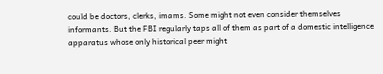could be doctors, clerks, imams. Some might not even consider themselves informants. But the FBI regularly taps all of them as part of a domestic intelligence apparatus whose only historical peer might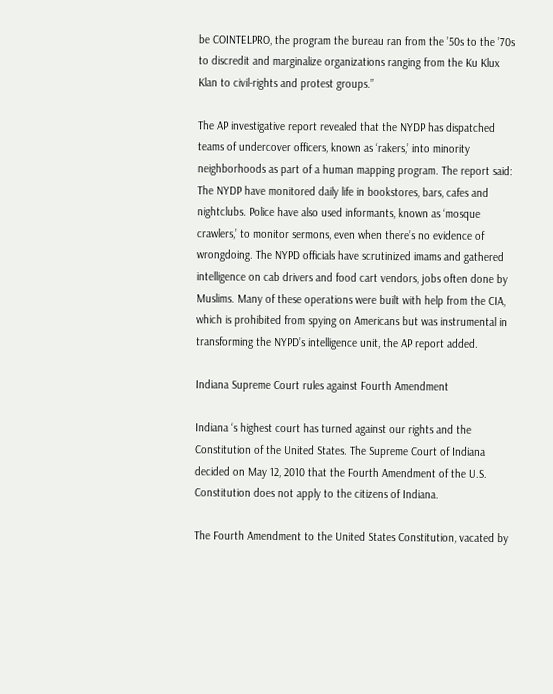be COINTELPRO, the program the bureau ran from the ’50s to the ’70s to discredit and marginalize organizations ranging from the Ku Klux Klan to civil-rights and protest groups.”

The AP investigative report revealed that the NYDP has dispatched teams of undercover officers, known as ‘rakers,’ into minority neighborhoods as part of a human mapping program. The report said: The NYDP have monitored daily life in bookstores, bars, cafes and nightclubs. Police have also used informants, known as ‘mosque crawlers,’ to monitor sermons, even when there’s no evidence of wrongdoing. The NYPD officials have scrutinized imams and gathered intelligence on cab drivers and food cart vendors, jobs often done by Muslims. Many of these operations were built with help from the CIA, which is prohibited from spying on Americans but was instrumental in transforming the NYPD’s intelligence unit, the AP report added.

Indiana Supreme Court rules against Fourth Amendment

Indiana ‘s highest court has turned against our rights and the Constitution of the United States. The Supreme Court of Indiana decided on May 12, 2010 that the Fourth Amendment of the U.S. Constitution does not apply to the citizens of Indiana.

The Fourth Amendment to the United States Constitution, vacated by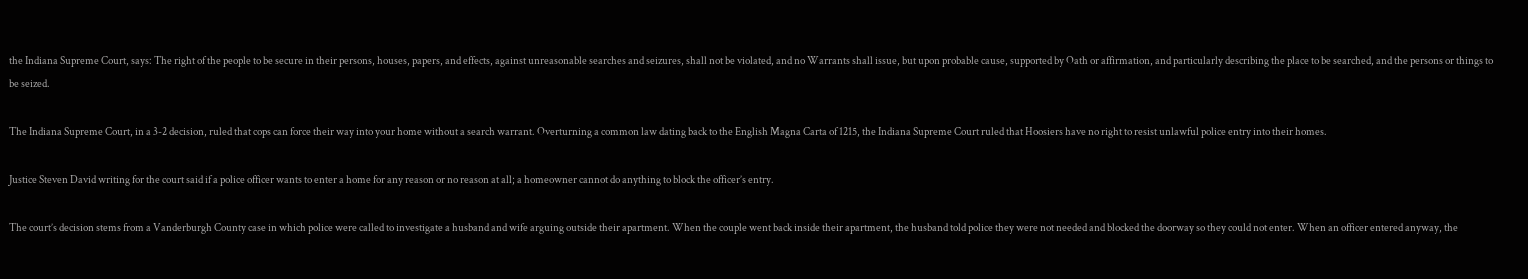the Indiana Supreme Court, says: The right of the people to be secure in their persons, houses, papers, and effects, against unreasonable searches and seizures, shall not be violated, and no Warrants shall issue, but upon probable cause, supported by Oath or affirmation, and particularly describing the place to be searched, and the persons or things to be seized.

The Indiana Supreme Court, in a 3-2 decision, ruled that cops can force their way into your home without a search warrant. Overturning a common law dating back to the English Magna Carta of 1215, the Indiana Supreme Court ruled that Hoosiers have no right to resist unlawful police entry into their homes.

Justice Steven David writing for the court said if a police officer wants to enter a home for any reason or no reason at all; a homeowner cannot do anything to block the officer’s entry.

The court’s decision stems from a Vanderburgh County case in which police were called to investigate a husband and wife arguing outside their apartment. When the couple went back inside their apartment, the husband told police they were not needed and blocked the doorway so they could not enter. When an officer entered anyway, the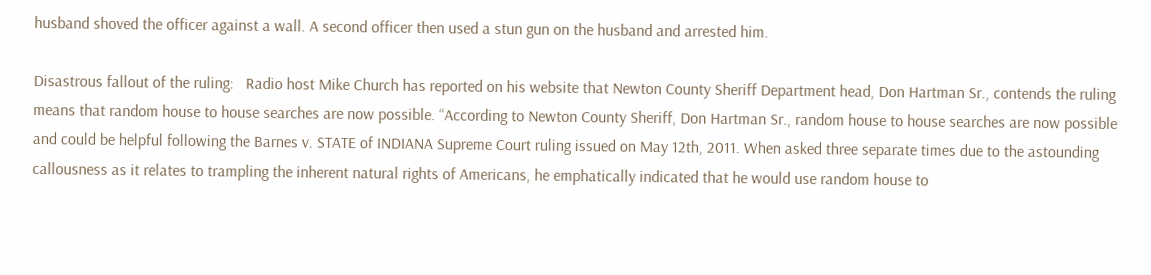husband shoved the officer against a wall. A second officer then used a stun gun on the husband and arrested him.

Disastrous fallout of the ruling:   Radio host Mike Church has reported on his website that Newton County Sheriff Department head, Don Hartman Sr., contends the ruling means that random house to house searches are now possible. “According to Newton County Sheriff, Don Hartman Sr., random house to house searches are now possible and could be helpful following the Barnes v. STATE of INDIANA Supreme Court ruling issued on May 12th, 2011. When asked three separate times due to the astounding callousness as it relates to trampling the inherent natural rights of Americans, he emphatically indicated that he would use random house to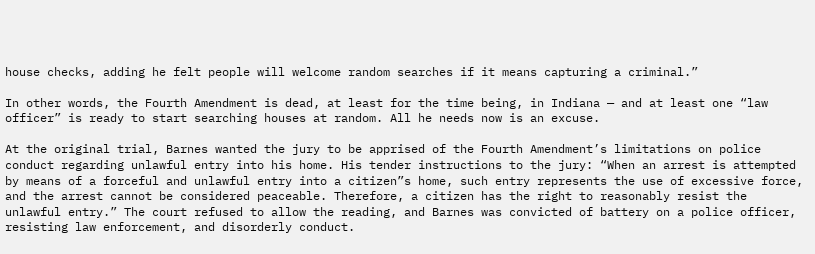house checks, adding he felt people will welcome random searches if it means capturing a criminal.”

In other words, the Fourth Amendment is dead, at least for the time being, in Indiana — and at least one “law officer” is ready to start searching houses at random. All he needs now is an excuse.

At the original trial, Barnes wanted the jury to be apprised of the Fourth Amendment’s limitations on police conduct regarding unlawful entry into his home. His tender instructions to the jury: “When an arrest is attempted by means of a forceful and unlawful entry into a citizen”s home, such entry represents the use of excessive force, and the arrest cannot be considered peaceable. Therefore, a citizen has the right to reasonably resist the unlawful entry.” The court refused to allow the reading, and Barnes was convicted of battery on a police officer, resisting law enforcement, and disorderly conduct.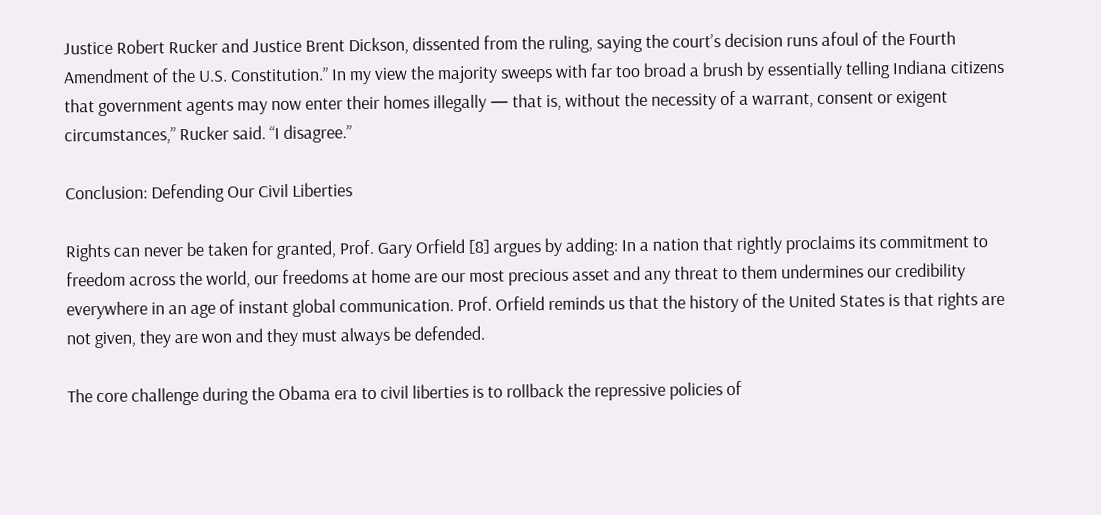Justice Robert Rucker and Justice Brent Dickson, dissented from the ruling, saying the court’s decision runs afoul of the Fourth Amendment of the U.S. Constitution.” In my view the majority sweeps with far too broad a brush by essentially telling Indiana citizens that government agents may now enter their homes illegally — that is, without the necessity of a warrant, consent or exigent circumstances,” Rucker said. “I disagree.”

Conclusion: Defending Our Civil Liberties

Rights can never be taken for granted, Prof. Gary Orfield [8] argues by adding: In a nation that rightly proclaims its commitment to freedom across the world, our freedoms at home are our most precious asset and any threat to them undermines our credibility everywhere in an age of instant global communication. Prof. Orfield reminds us that the history of the United States is that rights are not given, they are won and they must always be defended.

The core challenge during the Obama era to civil liberties is to rollback the repressive policies of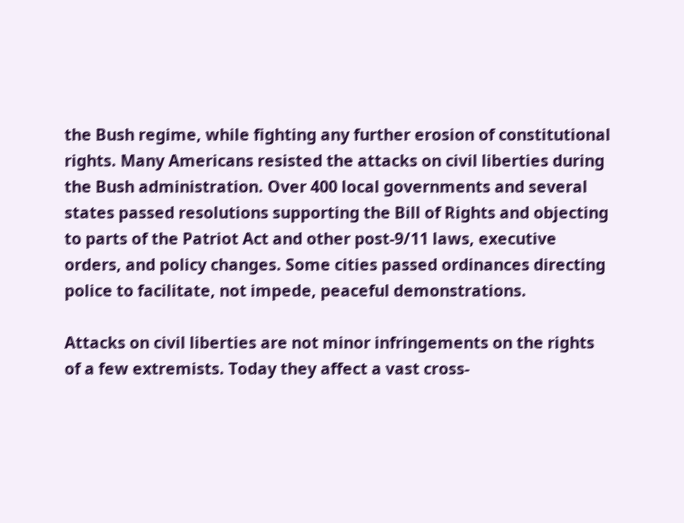the Bush regime, while fighting any further erosion of constitutional rights. Many Americans resisted the attacks on civil liberties during the Bush administration. Over 400 local governments and several states passed resolutions supporting the Bill of Rights and objecting to parts of the Patriot Act and other post-9/11 laws, executive orders, and policy changes. Some cities passed ordinances directing police to facilitate, not impede, peaceful demonstrations.

Attacks on civil liberties are not minor infringements on the rights of a few extremists. Today they affect a vast cross-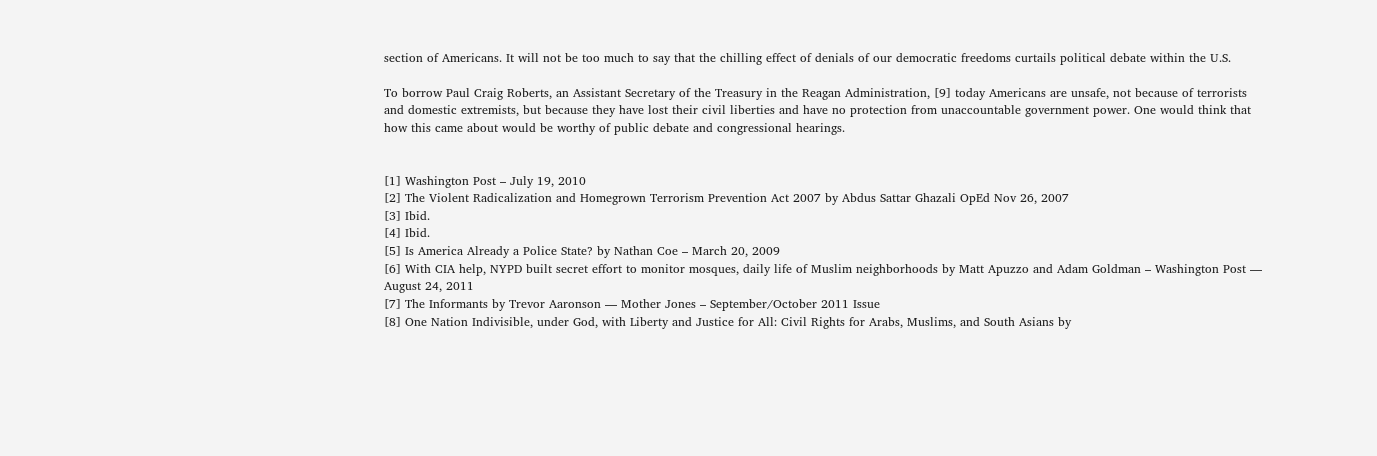section of Americans. It will not be too much to say that the chilling effect of denials of our democratic freedoms curtails political debate within the U.S.

To borrow Paul Craig Roberts, an Assistant Secretary of the Treasury in the Reagan Administration, [9] today Americans are unsafe, not because of terrorists and domestic extremists, but because they have lost their civil liberties and have no protection from unaccountable government power. One would think that how this came about would be worthy of public debate and congressional hearings.


[1] Washington Post – July 19, 2010
[2] The Violent Radicalization and Homegrown Terrorism Prevention Act 2007 by Abdus Sattar Ghazali OpEd Nov 26, 2007
[3] Ibid.
[4] Ibid.
[5] Is America Already a Police State? by Nathan Coe – March 20, 2009
[6] With CIA help, NYPD built secret effort to monitor mosques, daily life of Muslim neighborhoods by Matt Apuzzo and Adam Goldman – Washington Post — August 24, 2011
[7] The Informants by Trevor Aaronson — Mother Jones – September/October 2011 Issue
[8] One Nation Indivisible, under God, with Liberty and Justice for All: Civil Rights for Arabs, Muslims, and South Asians by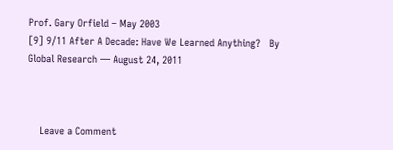Prof. Gary Orfield – May 2003
[9] 9/11 After A Decade: Have We Learned Anything?   By Global Research — August 24, 2011



    Leave a Comment